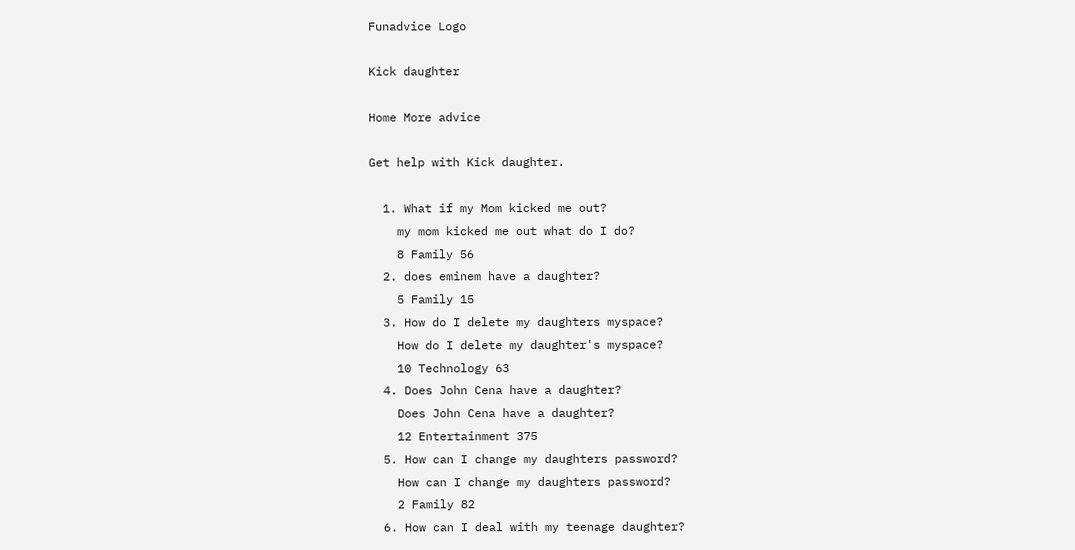Funadvice Logo

Kick daughter

Home More advice

Get help with Kick daughter.

  1. What if my Mom kicked me out?
    my mom kicked me out what do I do?
    8 Family 56
  2. does eminem have a daughter?
    5 Family 15
  3. How do I delete my daughters myspace?
    How do I delete my daughter's myspace?
    10 Technology 63
  4. Does John Cena have a daughter?
    Does John Cena have a daughter?
    12 Entertainment 375
  5. How can I change my daughters password?
    How can I change my daughters password?
    2 Family 82
  6. How can I deal with my teenage daughter?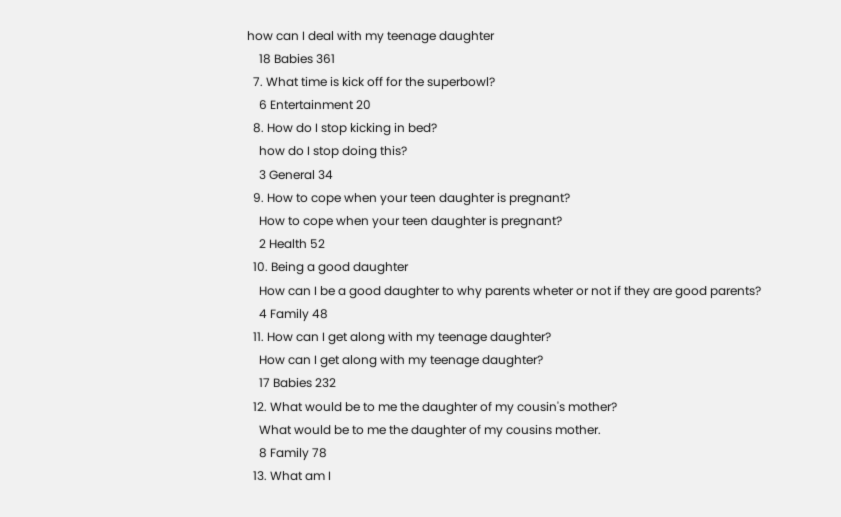how can I deal with my teenage daughter
    18 Babies 361
  7. What time is kick off for the superbowl?
    6 Entertainment 20
  8. How do I stop kicking in bed?
    how do I stop doing this?
    3 General 34
  9. How to cope when your teen daughter is pregnant?
    How to cope when your teen daughter is pregnant?
    2 Health 52
  10. Being a good daughter
    How can I be a good daughter to why parents wheter or not if they are good parents?
    4 Family 48
  11. How can I get along with my teenage daughter?
    How can I get along with my teenage daughter?
    17 Babies 232
  12. What would be to me the daughter of my cousin's mother?
    What would be to me the daughter of my cousins mother.
    8 Family 78
  13. What am I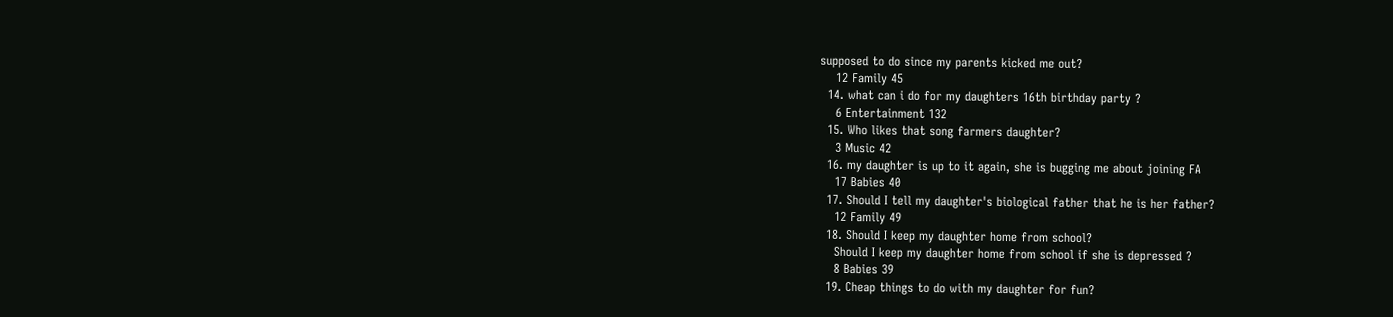supposed to do since my parents kicked me out?
    12 Family 45
  14. what can i do for my daughters 16th birthday party ?
    6 Entertainment 132
  15. Who likes that song farmers daughter?
    3 Music 42
  16. my daughter is up to it again, she is bugging me about joining FA
    17 Babies 40
  17. Should I tell my daughter's biological father that he is her father?
    12 Family 49
  18. Should I keep my daughter home from school?
    Should I keep my daughter home from school if she is depressed ?
    8 Babies 39
  19. Cheap things to do with my daughter for fun?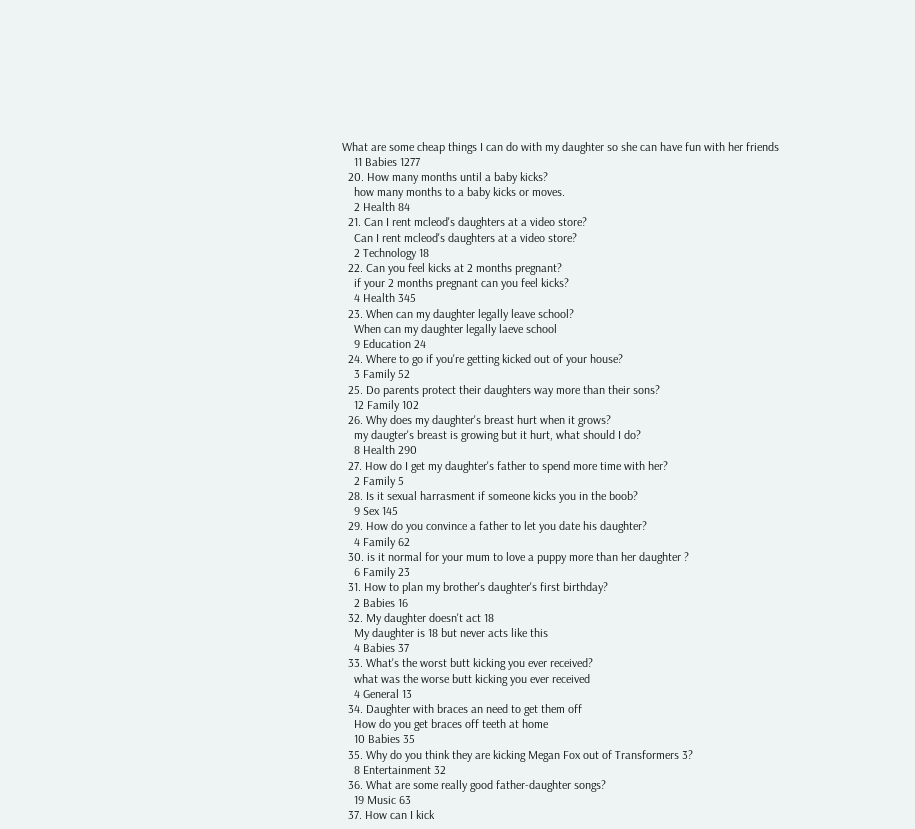What are some cheap things I can do with my daughter so she can have fun with her friends
    11 Babies 1277
  20. How many months until a baby kicks?
    how many months to a baby kicks or moves.
    2 Health 84
  21. Can I rent mcleod's daughters at a video store?
    Can I rent mcleod's daughters at a video store?
    2 Technology 18
  22. Can you feel kicks at 2 months pregnant?
    if your 2 months pregnant can you feel kicks?
    4 Health 345
  23. When can my daughter legally leave school?
    When can my daughter legally laeve school
    9 Education 24
  24. Where to go if you're getting kicked out of your house?
    3 Family 52
  25. Do parents protect their daughters way more than their sons?
    12 Family 102
  26. Why does my daughter's breast hurt when it grows?
    my daugter's breast is growing but it hurt, what should I do?
    8 Health 290
  27. How do I get my daughter's father to spend more time with her?
    2 Family 5
  28. Is it sexual harrasment if someone kicks you in the boob?
    9 Sex 145
  29. How do you convince a father to let you date his daughter?
    4 Family 62
  30. is it normal for your mum to love a puppy more than her daughter ?
    6 Family 23
  31. How to plan my brother's daughter's first birthday?
    2 Babies 16
  32. My daughter doesn't act 18
    My daughter is 18 but never acts like this
    4 Babies 37
  33. What's the worst butt kicking you ever received?
    what was the worse butt kicking you ever received
    4 General 13
  34. Daughter with braces an need to get them off
    How do you get braces off teeth at home
    10 Babies 35
  35. Why do you think they are kicking Megan Fox out of Transformers 3?
    8 Entertainment 32
  36. What are some really good father-daughter songs?
    19 Music 63
  37. How can I kick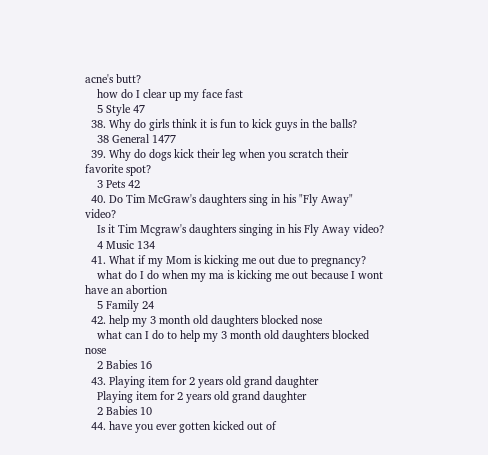acne's butt?
    how do I clear up my face fast
    5 Style 47
  38. Why do girls think it is fun to kick guys in the balls?
    38 General 1477
  39. Why do dogs kick their leg when you scratch their favorite spot?
    3 Pets 42
  40. Do Tim McGraw's daughters sing in his "Fly Away" video?
    Is it Tim Mcgraw's daughters singing in his Fly Away video?
    4 Music 134
  41. What if my Mom is kicking me out due to pregnancy?
    what do I do when my ma is kicking me out because I wont have an abortion
    5 Family 24
  42. help my 3 month old daughters blocked nose
    what can I do to help my 3 month old daughters blocked nose
    2 Babies 16
  43. Playing item for 2 years old grand daughter
    Playing item for 2 years old grand daughter
    2 Babies 10
  44. have you ever gotten kicked out of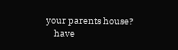your parents house?
    have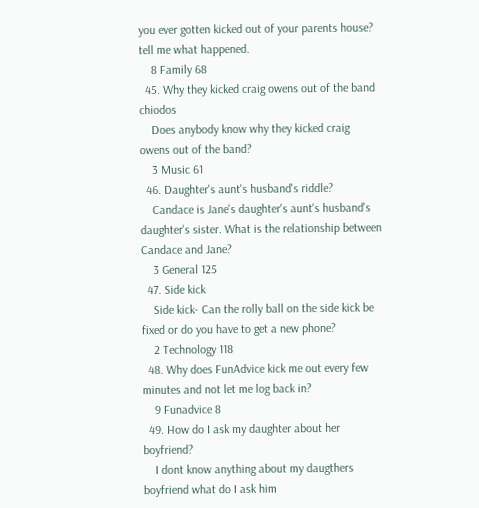you ever gotten kicked out of your parents house? tell me what happened.
    8 Family 68
  45. Why they kicked craig owens out of the band chiodos
    Does anybody know why they kicked craig owens out of the band?
    3 Music 61
  46. Daughter's aunt's husband's riddle?
    Candace is Jane's daughter's aunt's husband's daughter's sister. What is the relationship between Candace and Jane?
    3 General 125
  47. Side kick
    Side kick- Can the rolly ball on the side kick be fixed or do you have to get a new phone?
    2 Technology 118
  48. Why does FunAdvice kick me out every few minutes and not let me log back in?
    9 Funadvice 8
  49. How do I ask my daughter about her boyfriend?
    I dont know anything about my daugthers boyfriend what do I ask him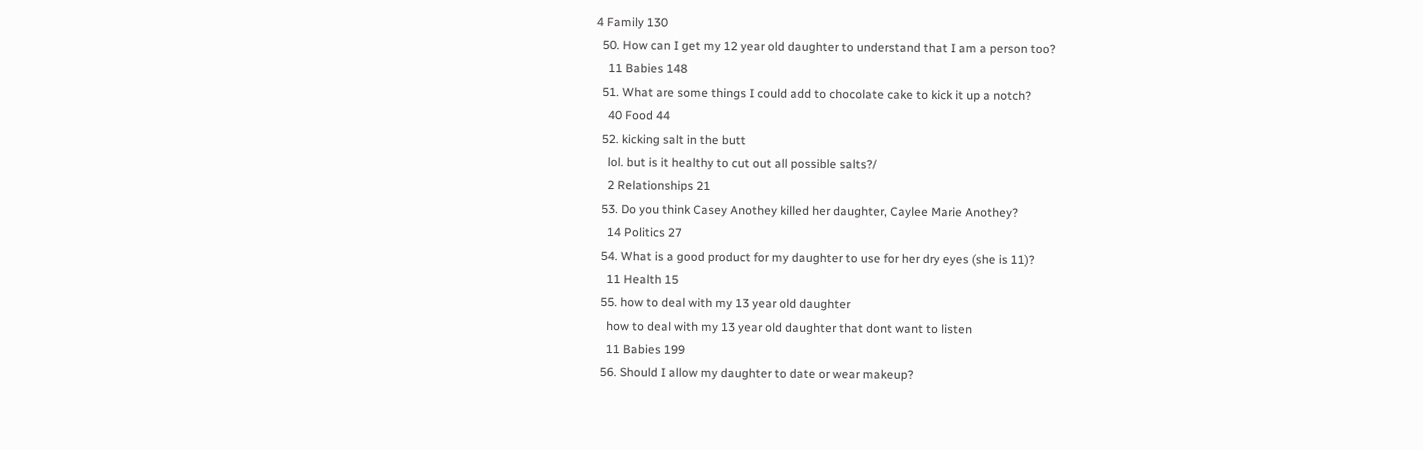4 Family 130
  50. How can I get my 12 year old daughter to understand that I am a person too?
    11 Babies 148
  51. What are some things I could add to chocolate cake to kick it up a notch?
    40 Food 44
  52. kicking salt in the butt
    lol. but is it healthy to cut out all possible salts?/
    2 Relationships 21
  53. Do you think Casey Anothey killed her daughter, Caylee Marie Anothey?
    14 Politics 27
  54. What is a good product for my daughter to use for her dry eyes (she is 11)?
    11 Health 15
  55. how to deal with my 13 year old daughter
    how to deal with my 13 year old daughter that dont want to listen
    11 Babies 199
  56. Should I allow my daughter to date or wear makeup?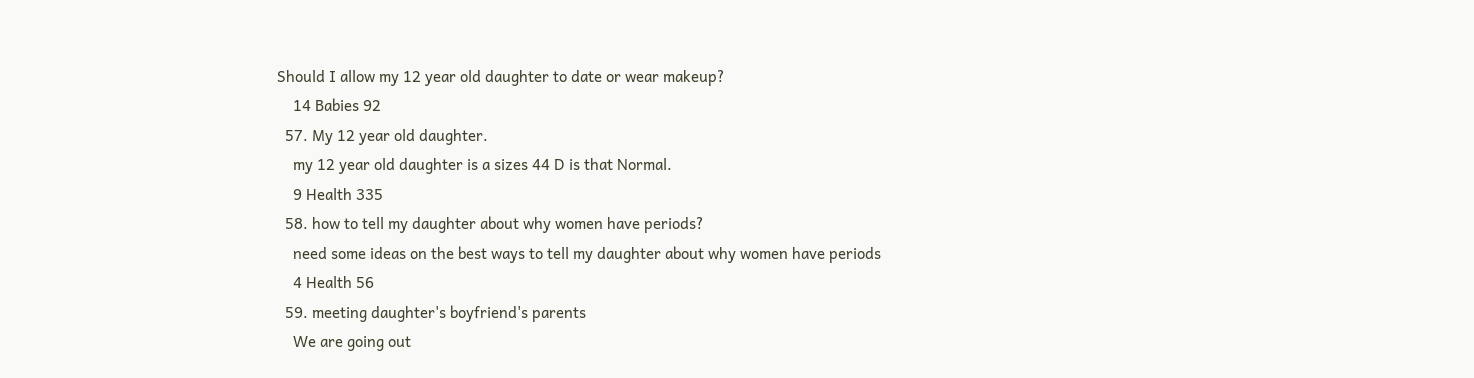Should I allow my 12 year old daughter to date or wear makeup?
    14 Babies 92
  57. My 12 year old daughter.
    my 12 year old daughter is a sizes 44 D is that Normal.
    9 Health 335
  58. how to tell my daughter about why women have periods?
    need some ideas on the best ways to tell my daughter about why women have periods
    4 Health 56
  59. meeting daughter's boyfriend's parents
    We are going out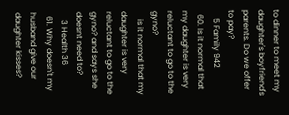to dinner to meet my daughter's boyfriend's parents. Do we offer to pay?
    5 Family 942
  60. Is it normal that my daughter is very reluctant to go to the gyno?
    is it normal that my daughter is very reluctant to go to the gyno? and says she doesnt need to?
    3 Health 36
  61. Why doesn't my husband give our daughter kisses?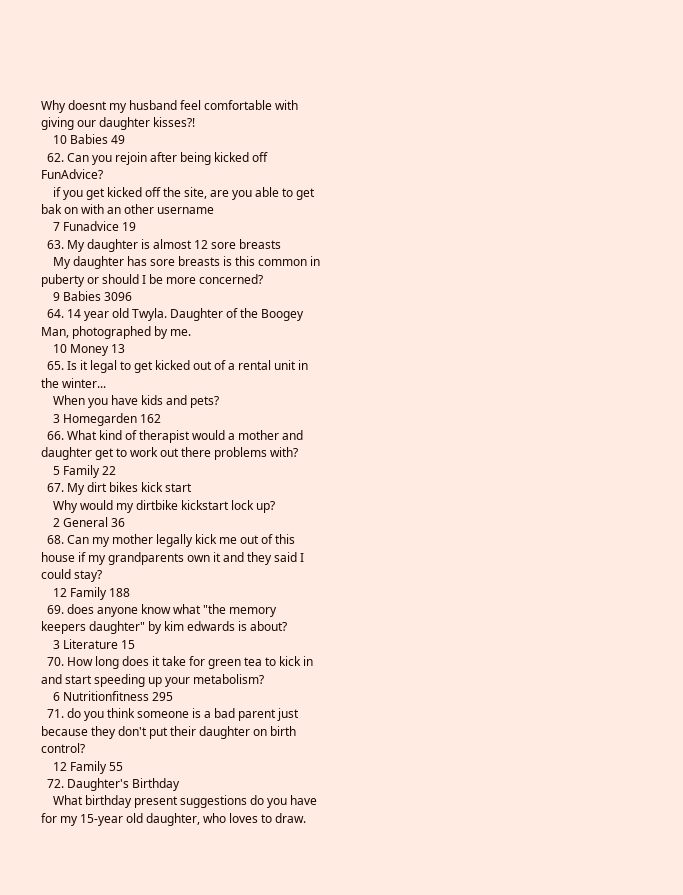Why doesnt my husband feel comfortable with giving our daughter kisses?!
    10 Babies 49
  62. Can you rejoin after being kicked off FunAdvice?
    if you get kicked off the site, are you able to get bak on with an other username
    7 Funadvice 19
  63. My daughter is almost 12 sore breasts
    My daughter has sore breasts is this common in puberty or should I be more concerned?
    9 Babies 3096
  64. 14 year old Twyla. Daughter of the Boogey Man, photographed by me.
    10 Money 13
  65. Is it legal to get kicked out of a rental unit in the winter...
    When you have kids and pets?
    3 Homegarden 162
  66. What kind of therapist would a mother and daughter get to work out there problems with?
    5 Family 22
  67. My dirt bikes kick start
    Why would my dirtbike kickstart lock up?
    2 General 36
  68. Can my mother legally kick me out of this house if my grandparents own it and they said I could stay?
    12 Family 188
  69. does anyone know what "the memory keepers daughter" by kim edwards is about?
    3 Literature 15
  70. How long does it take for green tea to kick in and start speeding up your metabolism?
    6 Nutritionfitness 295
  71. do you think someone is a bad parent just because they don't put their daughter on birth control?
    12 Family 55
  72. Daughter's Birthday
    What birthday present suggestions do you have for my 15-year old daughter, who loves to draw.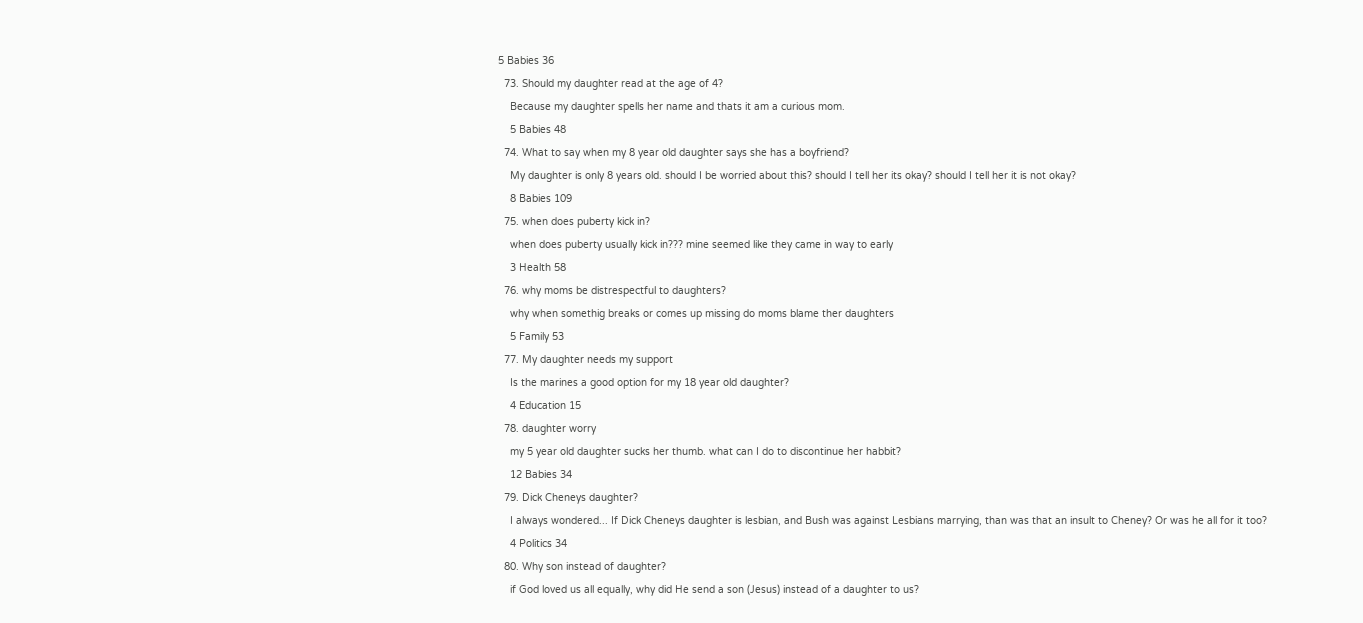5 Babies 36
  73. Should my daughter read at the age of 4?
    Because my daughter spells her name and thats it am a curious mom.
    5 Babies 48
  74. What to say when my 8 year old daughter says she has a boyfriend?
    My daughter is only 8 years old. should I be worried about this? should I tell her its okay? should I tell her it is not okay?
    8 Babies 109
  75. when does puberty kick in?
    when does puberty usually kick in??? mine seemed like they came in way to early
    3 Health 58
  76. why moms be distrespectful to daughters?
    why when somethig breaks or comes up missing do moms blame ther daughters
    5 Family 53
  77. My daughter needs my support
    Is the marines a good option for my 18 year old daughter?
    4 Education 15
  78. daughter worry
    my 5 year old daughter sucks her thumb. what can I do to discontinue her habbit?
    12 Babies 34
  79. Dick Cheneys daughter?
    I always wondered... If Dick Cheneys daughter is lesbian, and Bush was against Lesbians marrying, than was that an insult to Cheney? Or was he all for it too?
    4 Politics 34
  80. Why son instead of daughter?
    if God loved us all equally, why did He send a son (Jesus) instead of a daughter to us?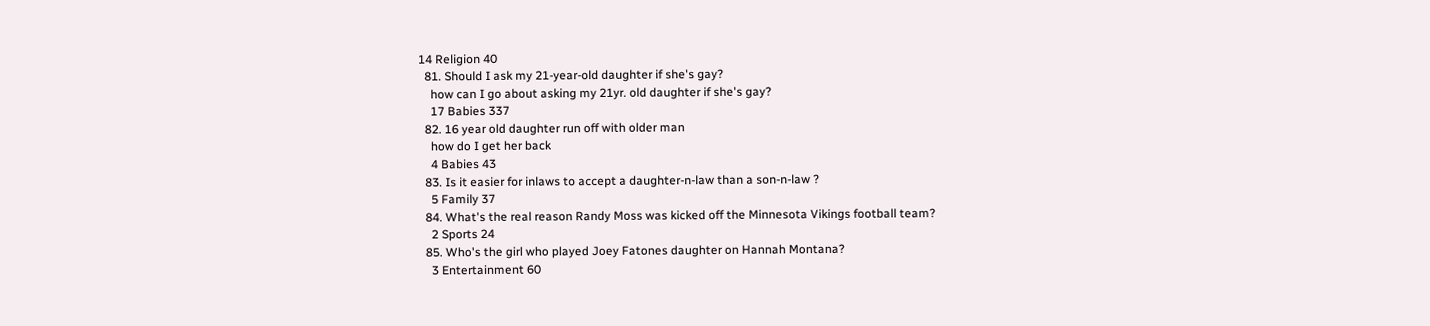14 Religion 40
  81. Should I ask my 21-year-old daughter if she's gay?
    how can I go about asking my 21yr. old daughter if she's gay?
    17 Babies 337
  82. 16 year old daughter run off with older man
    how do I get her back
    4 Babies 43
  83. Is it easier for inlaws to accept a daughter-n-law than a son-n-law ?
    5 Family 37
  84. What's the real reason Randy Moss was kicked off the Minnesota Vikings football team?
    2 Sports 24
  85. Who's the girl who played Joey Fatones daughter on Hannah Montana?
    3 Entertainment 60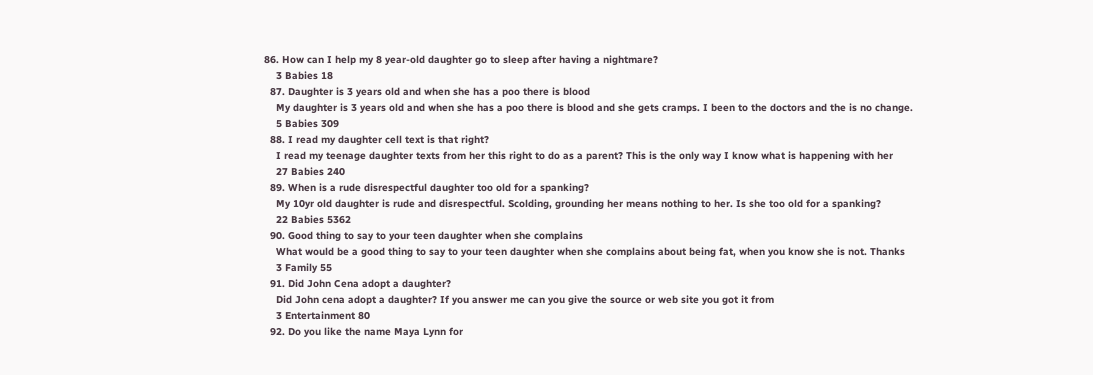86. How can I help my 8 year-old daughter go to sleep after having a nightmare?
    3 Babies 18
  87. Daughter is 3 years old and when she has a poo there is blood
    My daughter is 3 years old and when she has a poo there is blood and she gets cramps. I been to the doctors and the is no change.
    5 Babies 309
  88. I read my daughter cell text is that right?
    I read my teenage daughter texts from her this right to do as a parent? This is the only way I know what is happening with her
    27 Babies 240
  89. When is a rude disrespectful daughter too old for a spanking?
    My 10yr old daughter is rude and disrespectful. Scolding, grounding her means nothing to her. Is she too old for a spanking?
    22 Babies 5362
  90. Good thing to say to your teen daughter when she complains
    What would be a good thing to say to your teen daughter when she complains about being fat, when you know she is not. Thanks
    3 Family 55
  91. Did John Cena adopt a daughter?
    Did John cena adopt a daughter? If you answer me can you give the source or web site you got it from
    3 Entertainment 80
  92. Do you like the name Maya Lynn for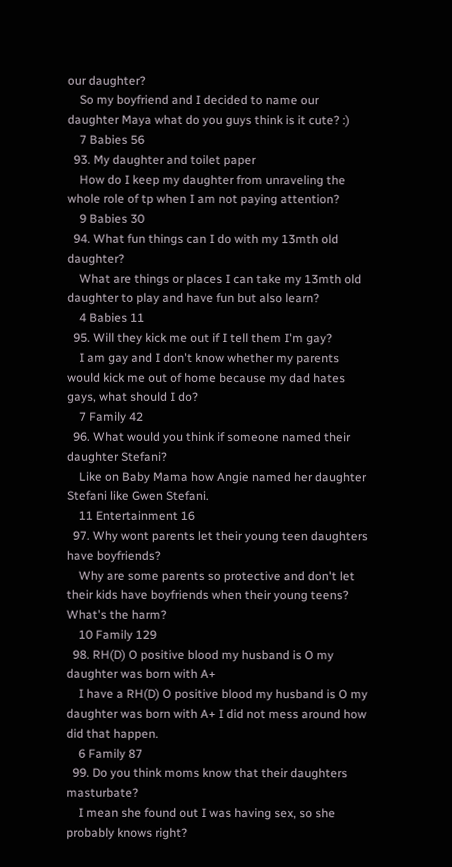our daughter?
    So my boyfriend and I decided to name our daughter Maya what do you guys think is it cute? :)
    7 Babies 56
  93. My daughter and toilet paper
    How do I keep my daughter from unraveling the whole role of tp when I am not paying attention?
    9 Babies 30
  94. What fun things can I do with my 13mth old daughter?
    What are things or places I can take my 13mth old daughter to play and have fun but also learn?
    4 Babies 11
  95. Will they kick me out if I tell them I'm gay?
    I am gay and I don't know whether my parents would kick me out of home because my dad hates gays, what should I do?
    7 Family 42
  96. What would you think if someone named their daughter Stefani?
    Like on Baby Mama how Angie named her daughter Stefani like Gwen Stefani.
    11 Entertainment 16
  97. Why wont parents let their young teen daughters have boyfriends?
    Why are some parents so protective and don't let their kids have boyfriends when their young teens? What's the harm?
    10 Family 129
  98. RH(D) O positive blood my husband is O my daughter was born with A+
    I have a RH(D) O positive blood my husband is O my daughter was born with A+ I did not mess around how did that happen.
    6 Family 87
  99. Do you think moms know that their daughters masturbate?
    I mean she found out I was having sex, so she probably knows right?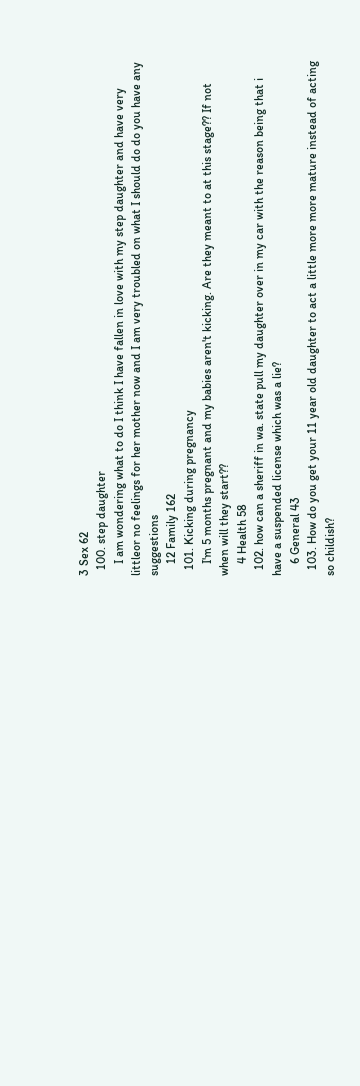3 Sex 62
  100. step daughter
    I am wondering what to do I think I have fallen in love with my step daughter and have very littleor no feelings for her mother now and I am very troubled on what I should do do you have any suggestions
    12 Family 162
  101. Kicking during pregnancy
    I'm 5 months pregnant and my babies aren't kicking. Are they meant to at this stage?? If not when will they start??
    4 Health 58
  102. how can a sheriff in wa. state pull my daughter over in my car with the reason being that i have a suspended license which was a lie?
    6 General 43
  103. How do you get your 11 year old daughter to act a little more more mature instead of acting so childish?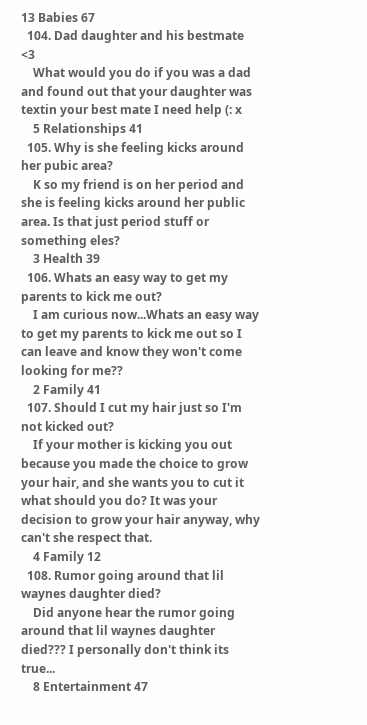13 Babies 67
  104. Dad daughter and his bestmate <3
    What would you do if you was a dad and found out that your daughter was textin your best mate I need help (: x
    5 Relationships 41
  105. Why is she feeling kicks around her pubic area?
    K so my friend is on her period and she is feeling kicks around her public area. Is that just period stuff or something eles?
    3 Health 39
  106. Whats an easy way to get my parents to kick me out?
    I am curious now...Whats an easy way to get my parents to kick me out so I can leave and know they won't come looking for me??
    2 Family 41
  107. Should I cut my hair just so I'm not kicked out?
    If your mother is kicking you out because you made the choice to grow your hair, and she wants you to cut it what should you do? It was your decision to grow your hair anyway, why can't she respect that.
    4 Family 12
  108. Rumor going around that lil waynes daughter died?
    Did anyone hear the rumor going around that lil waynes daughter died??? I personally don't think its true...
    8 Entertainment 47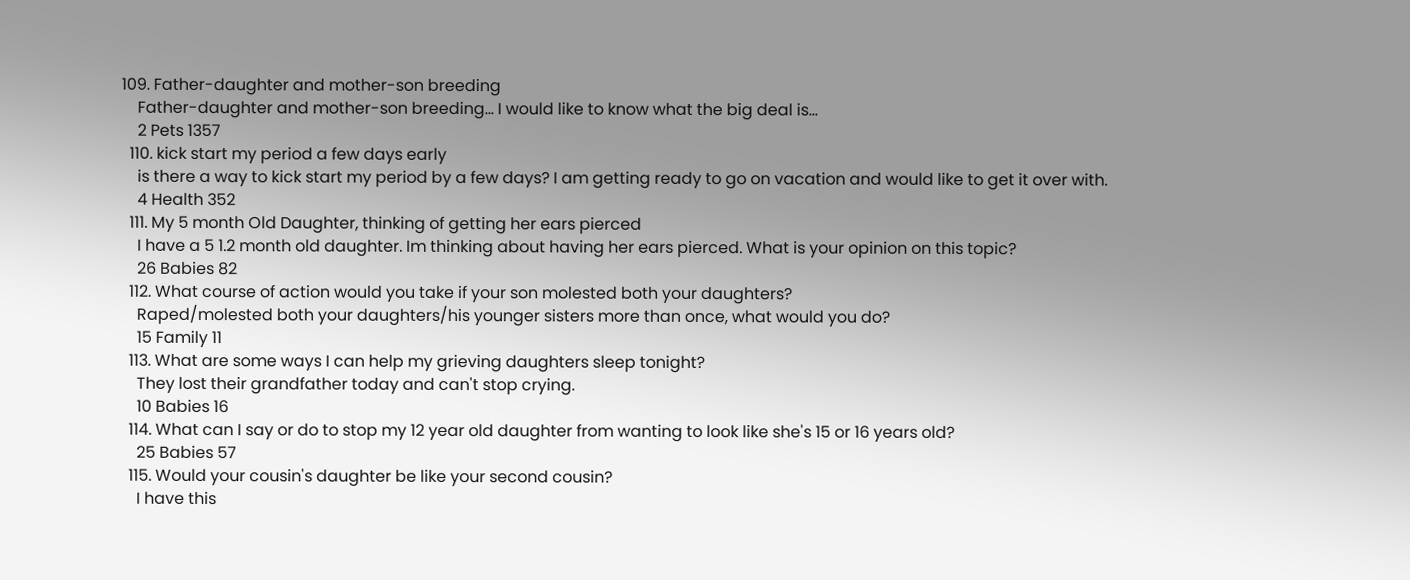109. Father-daughter and mother-son breeding
    Father-daughter and mother-son breeding... I would like to know what the big deal is...
    2 Pets 1357
  110. kick start my period a few days early
    is there a way to kick start my period by a few days? I am getting ready to go on vacation and would like to get it over with.
    4 Health 352
  111. My 5 month Old Daughter, thinking of getting her ears pierced
    I have a 5 1.2 month old daughter. Im thinking about having her ears pierced. What is your opinion on this topic?
    26 Babies 82
  112. What course of action would you take if your son molested both your daughters?
    Raped/molested both your daughters/his younger sisters more than once, what would you do?
    15 Family 11
  113. What are some ways I can help my grieving daughters sleep tonight?
    They lost their grandfather today and can't stop crying.
    10 Babies 16
  114. What can I say or do to stop my 12 year old daughter from wanting to look like she's 15 or 16 years old?
    25 Babies 57
  115. Would your cousin's daughter be like your second cousin?
    I have this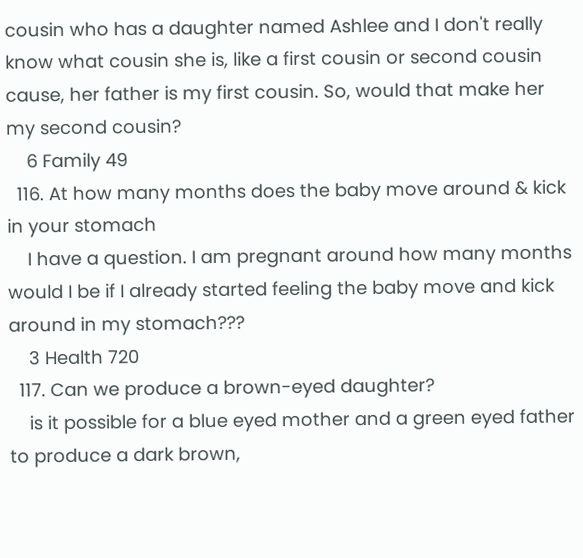cousin who has a daughter named Ashlee and I don't really know what cousin she is, like a first cousin or second cousin cause, her father is my first cousin. So, would that make her my second cousin?
    6 Family 49
  116. At how many months does the baby move around & kick in your stomach
    I have a question. I am pregnant around how many months would I be if I already started feeling the baby move and kick around in my stomach???
    3 Health 720
  117. Can we produce a brown-eyed daughter?
    is it possible for a blue eyed mother and a green eyed father to produce a dark brown,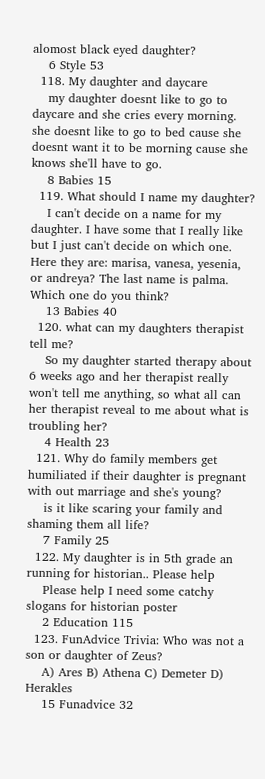alomost black eyed daughter?
    6 Style 53
  118. My daughter and daycare
    my daughter doesnt like to go to daycare and she cries every morning. she doesnt like to go to bed cause she doesnt want it to be morning cause she knows she'll have to go.
    8 Babies 15
  119. What should I name my daughter?
    I can't decide on a name for my daughter. I have some that I really like but I just can't decide on which one. Here they are: marisa, vanesa, yesenia, or andreya? The last name is palma. Which one do you think?
    13 Babies 40
  120. what can my daughters therapist tell me?
    So my daughter started therapy about 6 weeks ago and her therapist really won't tell me anything, so what all can her therapist reveal to me about what is troubling her?
    4 Health 23
  121. Why do family members get humiliated if their daughter is pregnant with out marriage and she's young?
    is it like scaring your family and shaming them all life?
    7 Family 25
  122. My daughter is in 5th grade an running for historian.. Please help
    Please help I need some catchy slogans for historian poster
    2 Education 115
  123. FunAdvice Trivia: Who was not a son or daughter of Zeus?
    A) Ares B) Athena C) Demeter D) Herakles
    15 Funadvice 32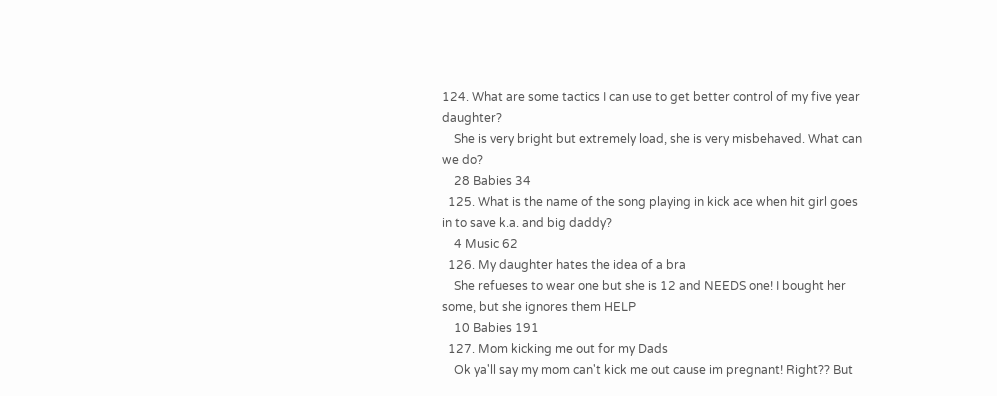124. What are some tactics I can use to get better control of my five year daughter?
    She is very bright but extremely load, she is very misbehaved. What can we do?
    28 Babies 34
  125. What is the name of the song playing in kick ace when hit girl goes in to save k.a. and big daddy?
    4 Music 62
  126. My daughter hates the idea of a bra
    She refueses to wear one but she is 12 and NEEDS one! I bought her some, but she ignores them HELP
    10 Babies 191
  127. Mom kicking me out for my Dads
    Ok ya'll say my mom can't kick me out cause im pregnant! Right?? But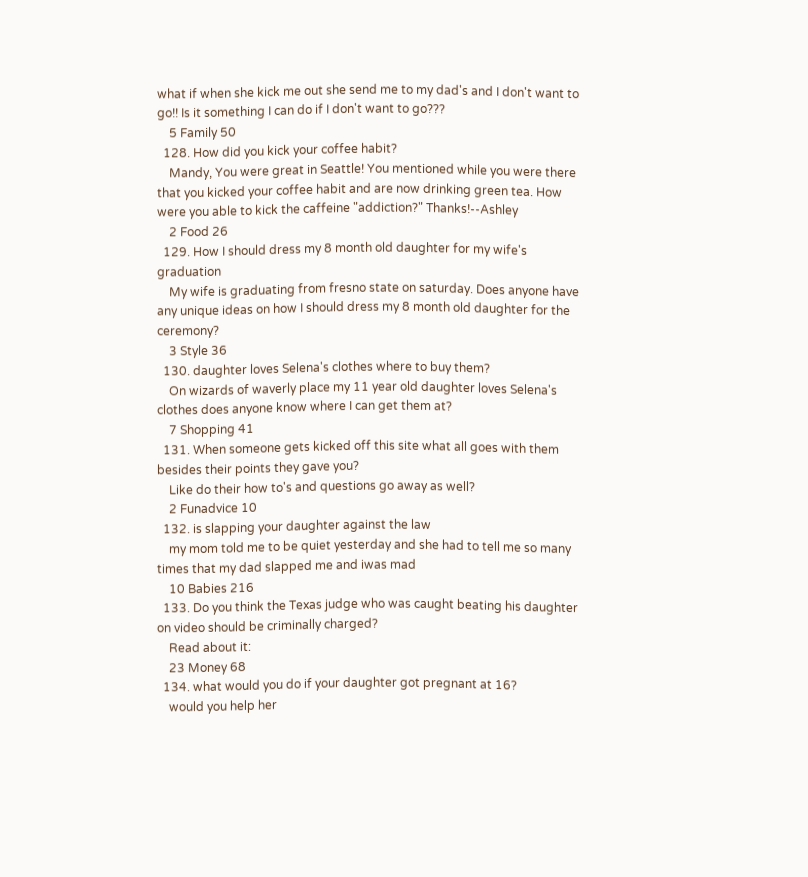what if when she kick me out she send me to my dad's and I don't want to go!! Is it something I can do if I don't want to go???
    5 Family 50
  128. How did you kick your coffee habit?
    Mandy, You were great in Seattle! You mentioned while you were there that you kicked your coffee habit and are now drinking green tea. How were you able to kick the caffeine "addiction?" Thanks!--Ashley
    2 Food 26
  129. How I should dress my 8 month old daughter for my wife's graduation
    My wife is graduating from fresno state on saturday. Does anyone have any unique ideas on how I should dress my 8 month old daughter for the ceremony?
    3 Style 36
  130. daughter loves Selena's clothes where to buy them?
    On wizards of waverly place my 11 year old daughter loves Selena's clothes does anyone know where I can get them at?
    7 Shopping 41
  131. When someone gets kicked off this site what all goes with them besides their points they gave you?
    Like do their how to's and questions go away as well?
    2 Funadvice 10
  132. is slapping your daughter against the law
    my mom told me to be quiet yesterday and she had to tell me so many times that my dad slapped me and iwas mad
    10 Babies 216
  133. Do you think the Texas judge who was caught beating his daughter on video should be criminally charged?
    Read about it:
    23 Money 68
  134. what would you do if your daughter got pregnant at 16?
    would you help her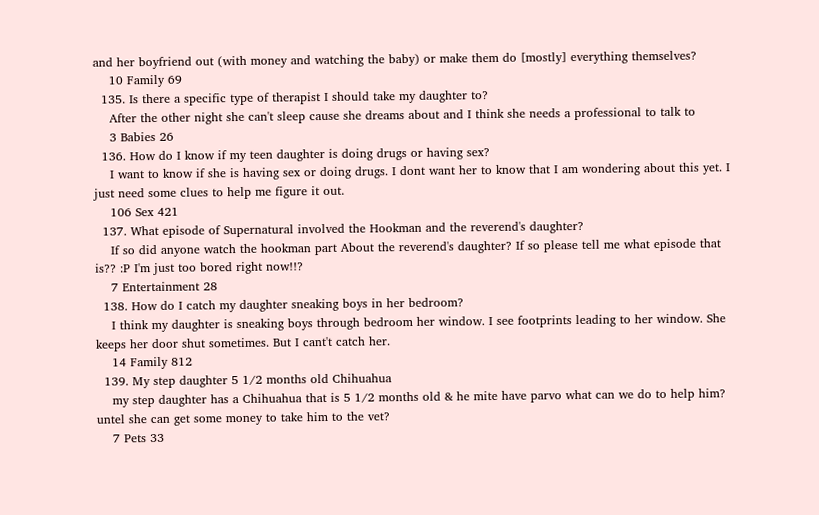and her boyfriend out (with money and watching the baby) or make them do [mostly] everything themselves?
    10 Family 69
  135. Is there a specific type of therapist I should take my daughter to?
    After the other night she can't sleep cause she dreams about and I think she needs a professional to talk to
    3 Babies 26
  136. How do I know if my teen daughter is doing drugs or having sex?
    I want to know if she is having sex or doing drugs. I dont want her to know that I am wondering about this yet. I just need some clues to help me figure it out.
    106 Sex 421
  137. What episode of Supernatural involved the Hookman and the reverend's daughter?
    If so did anyone watch the hookman part About the reverend's daughter? If so please tell me what episode that is?? :P I'm just too bored right now!!?
    7 Entertainment 28
  138. How do I catch my daughter sneaking boys in her bedroom?
    I think my daughter is sneaking boys through bedroom her window. I see footprints leading to her window. She keeps her door shut sometimes. But I cant't catch her.
    14 Family 812
  139. My step daughter 5 1/2 months old Chihuahua
    my step daughter has a Chihuahua that is 5 1/2 months old & he mite have parvo what can we do to help him? untel she can get some money to take him to the vet?
    7 Pets 33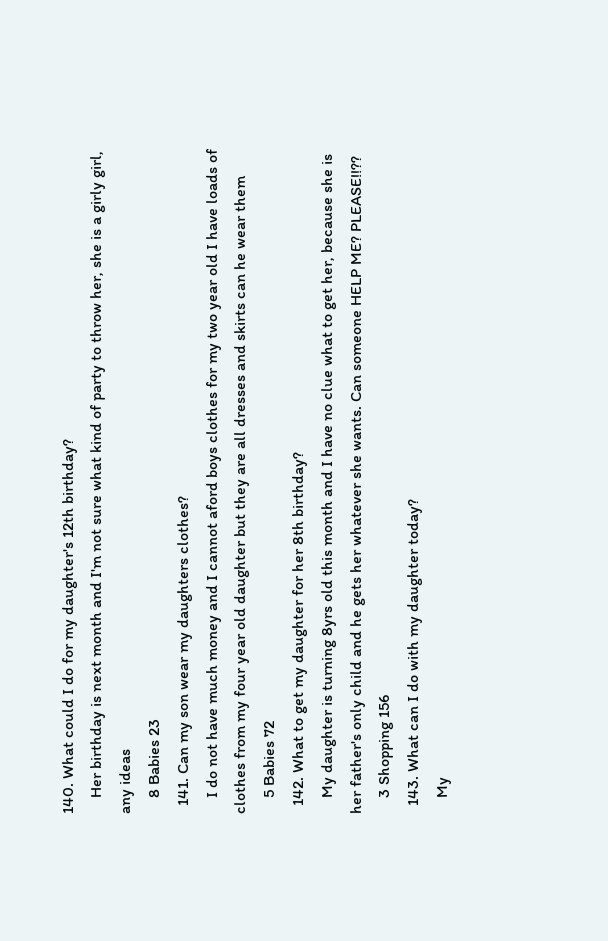140. What could I do for my daughter's 12th birthday?
    Her birthday is next month and I'm not sure what kind of party to throw her, she is a girly girl, any ideas
    8 Babies 23
  141. Can my son wear my daughters clothes?
    I do not have much money and I cannot aford boys clothes for my two year old I have loads of clothes from my four year old daughter but they are all dresses and skirts can he wear them
    5 Babies 72
  142. What to get my daughter for her 8th birthday?
    My daughter is turning 8yrs old this month and I have no clue what to get her, because she is her father's only child and he gets her whatever she wants. Can someone HELP ME? PLEASE!!??
    3 Shopping 156
  143. What can I do with my daughter today?
    My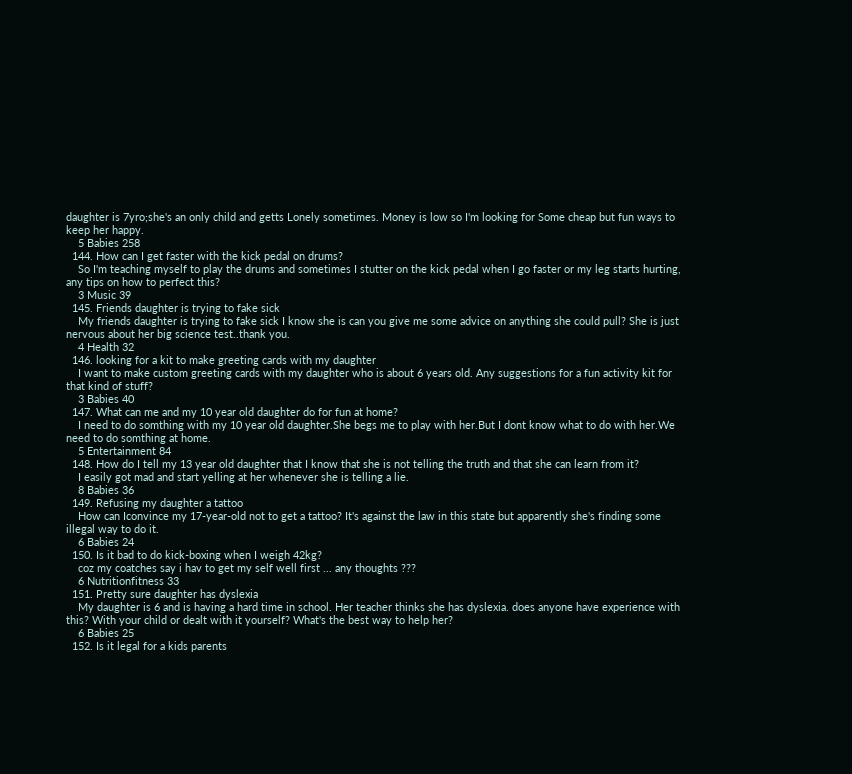daughter is 7yro;she's an only child and getts Lonely sometimes. Money is low so I'm looking for Some cheap but fun ways to keep her happy.
    5 Babies 258
  144. How can I get faster with the kick pedal on drums?
    So I'm teaching myself to play the drums and sometimes I stutter on the kick pedal when I go faster or my leg starts hurting, any tips on how to perfect this?
    3 Music 39
  145. Friends daughter is trying to fake sick
    My friends daughter is trying to fake sick I know she is can you give me some advice on anything she could pull? She is just nervous about her big science test..thank you.
    4 Health 32
  146. looking for a kit to make greeting cards with my daughter
    I want to make custom greeting cards with my daughter who is about 6 years old. Any suggestions for a fun activity kit for that kind of stuff?
    3 Babies 40
  147. What can me and my 10 year old daughter do for fun at home?
    I need to do somthing with my 10 year old daughter.She begs me to play with her.But I dont know what to do with her.We need to do somthing at home.
    5 Entertainment 84
  148. How do I tell my 13 year old daughter that I know that she is not telling the truth and that she can learn from it?
    I easily got mad and start yelling at her whenever she is telling a lie.
    8 Babies 36
  149. Refusing my daughter a tattoo
    How can Iconvince my 17-year-old not to get a tattoo? It's against the law in this state but apparently she's finding some illegal way to do it.
    6 Babies 24
  150. Is it bad to do kick-boxing when I weigh 42kg?
    coz my coatches say i hav to get my self well first ... any thoughts ???
    6 Nutritionfitness 33
  151. Pretty sure daughter has dyslexia
    My daughter is 6 and is having a hard time in school. Her teacher thinks she has dyslexia. does anyone have experience with this? With your child or dealt with it yourself? What's the best way to help her?
    6 Babies 25
  152. Is it legal for a kids parents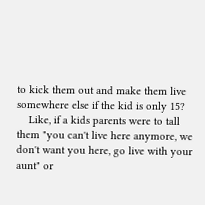to kick them out and make them live somewhere else if the kid is only 15?
    Like, if a kids parents were to tall them "you can't live here anymore, we don't want you here, go live with your aunt" or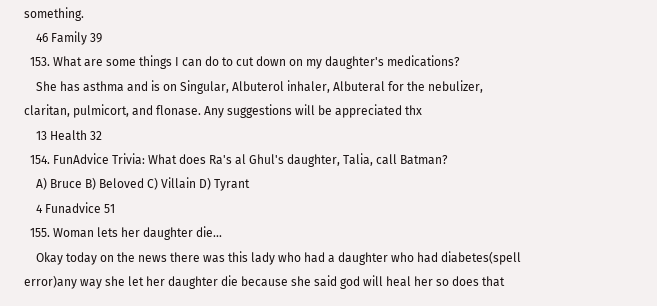something.
    46 Family 39
  153. What are some things I can do to cut down on my daughter's medications?
    She has asthma and is on Singular, Albuterol inhaler, Albuteral for the nebulizer, claritan, pulmicort, and flonase. Any suggestions will be appreciated thx
    13 Health 32
  154. FunAdvice Trivia: What does Ra's al Ghul's daughter, Talia, call Batman?
    A) Bruce B) Beloved C) Villain D) Tyrant
    4 Funadvice 51
  155. Woman lets her daughter die...
    Okay today on the news there was this lady who had a daughter who had diabetes(spell error)any way she let her daughter die because she said god will heal her so does that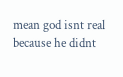mean god isnt real because he didnt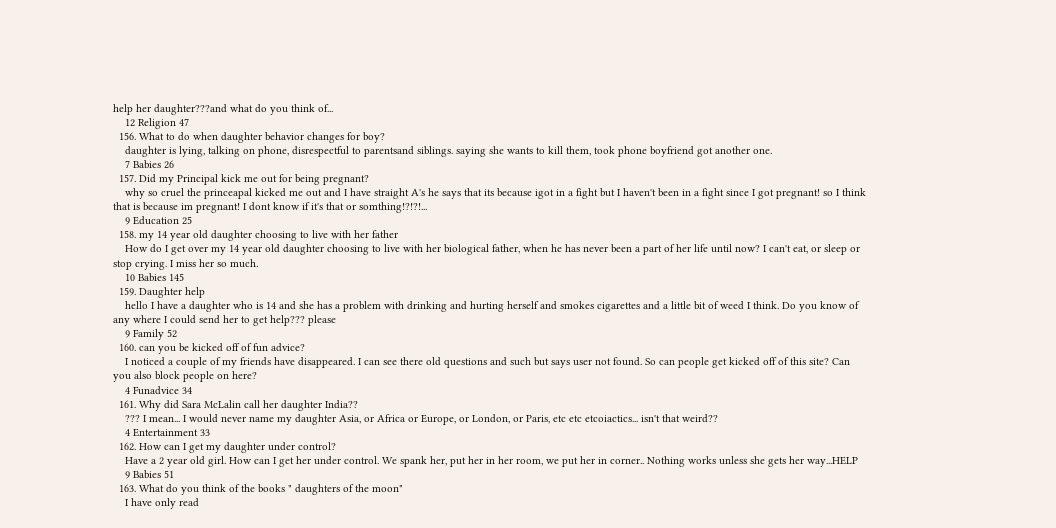help her daughter???and what do you think of...
    12 Religion 47
  156. What to do when daughter behavior changes for boy?
    daughter is lying, talking on phone, disrespectful to parentsand siblings. saying she wants to kill them, took phone boyfriend got another one.
    7 Babies 26
  157. Did my Principal kick me out for being pregnant?
    why so cruel the princeapal kicked me out and I have straight A's he says that its because igot in a fight but I haven't been in a fight since I got pregnant! so I think that is because im pregnant! I dont know if it's that or somthing!?!?!...
    9 Education 25
  158. my 14 year old daughter choosing to live with her father
    How do I get over my 14 year old daughter choosing to live with her biological father, when he has never been a part of her life until now? I can't eat, or sleep or stop crying. I miss her so much.
    10 Babies 145
  159. Daughter help
    hello I have a daughter who is 14 and she has a problem with drinking and hurting herself and smokes cigarettes and a little bit of weed I think. Do you know of any where I could send her to get help??? please
    9 Family 52
  160. can you be kicked off of fun advice?
    I noticed a couple of my friends have disappeared. I can see there old questions and such but says user not found. So can people get kicked off of this site? Can you also block people on here?
    4 Funadvice 34
  161. Why did Sara McLalin call her daughter India??
    ??? I mean... I would never name my daughter Asia, or Africa or Europe, or London, or Paris, etc etc etcoiactics... isn't that weird??
    4 Entertainment 33
  162. How can I get my daughter under control?
    Have a 2 year old girl. How can I get her under control. We spank her, put her in her room, we put her in corner.. Nothing works unless she gets her way...HELP
    9 Babies 51
  163. What do you think of the books " daughters of the moon"
    I have only read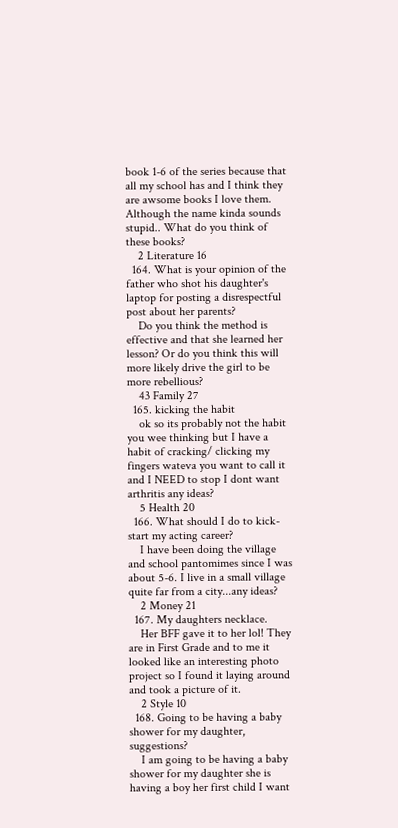book 1-6 of the series because that all my school has and I think they are awsome books I love them. Although the name kinda sounds stupid.. What do you think of these books?
    2 Literature 16
  164. What is your opinion of the father who shot his daughter's laptop for posting a disrespectful post about her parents?
    Do you think the method is effective and that she learned her lesson? Or do you think this will more likely drive the girl to be more rebellious?
    43 Family 27
  165. kicking the habit
    ok so its probably not the habit you wee thinking but I have a habit of cracking/ clicking my fingers wateva you want to call it and I NEED to stop I dont want arthritis any ideas?
    5 Health 20
  166. What should I do to kick-start my acting career?
    I have been doing the village and school pantomimes since I was about 5-6. I live in a small village quite far from a city...any ideas?
    2 Money 21
  167. My daughters necklace.
    Her BFF gave it to her lol! They are in First Grade and to me it looked like an interesting photo project so I found it laying around and took a picture of it.
    2 Style 10
  168. Going to be having a baby shower for my daughter, suggestions?
    I am going to be having a baby shower for my daughter she is having a boy her first child I want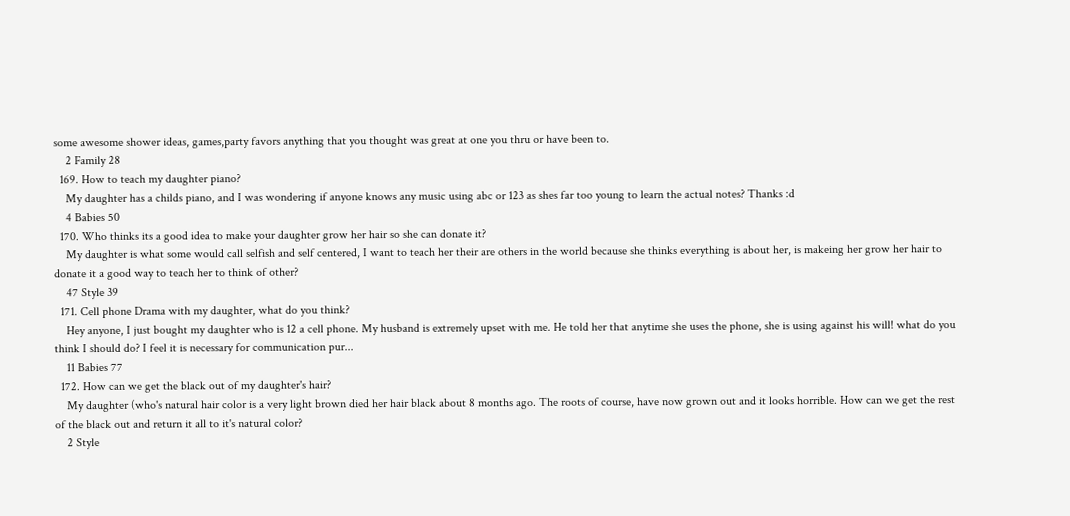some awesome shower ideas, games,party favors anything that you thought was great at one you thru or have been to.
    2 Family 28
  169. How to teach my daughter piano?
    My daughter has a childs piano, and I was wondering if anyone knows any music using abc or 123 as shes far too young to learn the actual notes? Thanks :d
    4 Babies 50
  170. Who thinks its a good idea to make your daughter grow her hair so she can donate it?
    My daughter is what some would call selfish and self centered, I want to teach her their are others in the world because she thinks everything is about her, is makeing her grow her hair to donate it a good way to teach her to think of other?
    47 Style 39
  171. Cell phone Drama with my daughter, what do you think?
    Hey anyone, I just bought my daughter who is 12 a cell phone. My husband is extremely upset with me. He told her that anytime she uses the phone, she is using against his will! what do you think I should do? I feel it is necessary for communication pur...
    11 Babies 77
  172. How can we get the black out of my daughter's hair?
    My daughter (who's natural hair color is a very light brown died her hair black about 8 months ago. The roots of course, have now grown out and it looks horrible. How can we get the rest of the black out and return it all to it's natural color?
    2 Style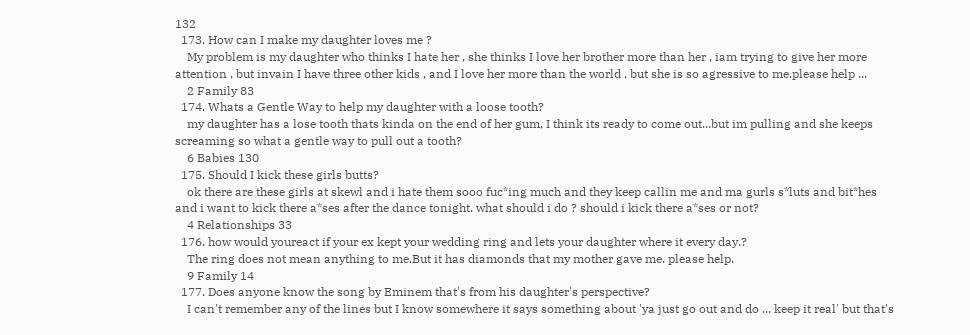132
  173. How can I make my daughter loves me ?
    My problem is my daughter who thinks I hate her , she thinks I love her brother more than her , iam trying to give her more attention , but invain I have three other kids , and I love her more than the world , but she is so agressive to me.please help ...
    2 Family 83
  174. Whats a Gentle Way to help my daughter with a loose tooth?
    my daughter has a lose tooth thats kinda on the end of her gum, I think its ready to come out...but im pulling and she keeps screaming so what a gentle way to pull out a tooth?
    6 Babies 130
  175. Should I kick these girls butts?
    ok there are these girls at skewl and i hate them sooo fuc*ing much and they keep callin me and ma gurls s*luts and bit*hes and i want to kick there a*ses after the dance tonight. what should i do ? should i kick there a*ses or not?
    4 Relationships 33
  176. how would youreact if your ex kept your wedding ring and lets your daughter where it every day.?
    The ring does not mean anything to me.But it has diamonds that my mother gave me. please help.
    9 Family 14
  177. Does anyone know the song by Eminem that's from his daughter's perspective?
    I can't remember any of the lines but I know somewhere it says something about 'ya just go out and do ... keep it real' but that's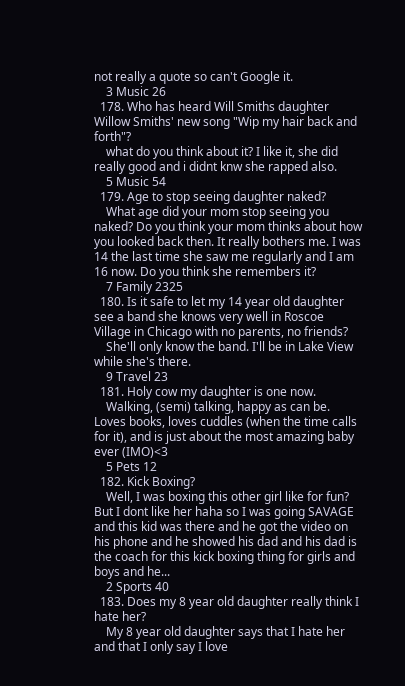not really a quote so can't Google it.
    3 Music 26
  178. Who has heard Will Smiths daughter Willow Smiths' new song "Wip my hair back and forth"?
    what do you think about it? I like it, she did really good and i didnt knw she rapped also.
    5 Music 54
  179. Age to stop seeing daughter naked?
    What age did your mom stop seeing you naked? Do you think your mom thinks about how you looked back then. It really bothers me. I was 14 the last time she saw me regularly and I am 16 now. Do you think she remembers it?
    7 Family 2325
  180. Is it safe to let my 14 year old daughter see a band she knows very well in Roscoe Village in Chicago with no parents, no friends?
    She'll only know the band. I'll be in Lake View while she's there.
    9 Travel 23
  181. Holy cow my daughter is one now.
    Walking, (semi) talking, happy as can be. Loves books, loves cuddles (when the time calls for it), and is just about the most amazing baby ever (IMO)<3
    5 Pets 12
  182. Kick Boxing?
    Well, I was boxing this other girl like for fun? But I dont like her haha so I was going SAVAGE and this kid was there and he got the video on his phone and he showed his dad and his dad is the coach for this kick boxing thing for girls and boys and he...
    2 Sports 40
  183. Does my 8 year old daughter really think I hate her?
    My 8 year old daughter says that I hate her and that I only say I love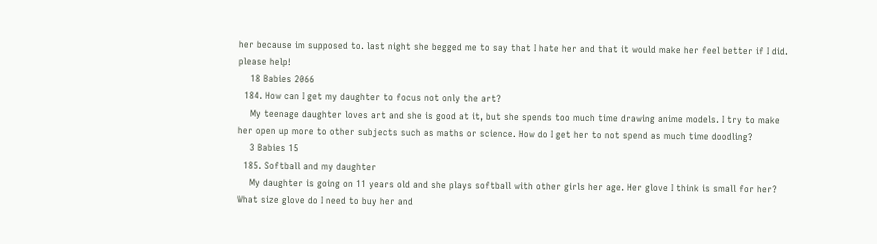her because im supposed to. last night she begged me to say that I hate her and that it would make her feel better if I did. please help!
    18 Babies 2066
  184. How can I get my daughter to focus not only the art?
    My teenage daughter loves art and she is good at it, but she spends too much time drawing anime models. I try to make her open up more to other subjects such as maths or science. How do I get her to not spend as much time doodling?
    3 Babies 15
  185. Softball and my daughter
    My daughter is going on 11 years old and she plays softball with other girls her age. Her glove I think is small for her? What size glove do I need to buy her and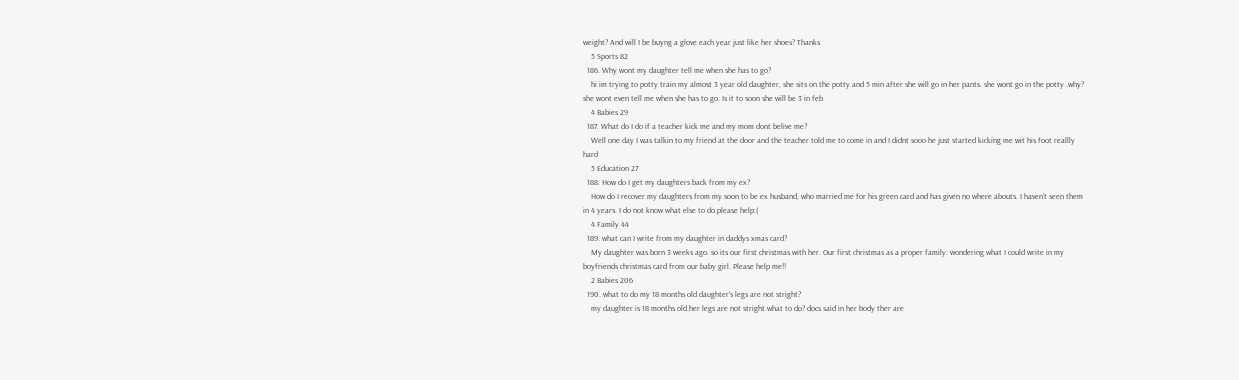weight? And will I be buyng a glove each year just like her shoes? Thanks
    5 Sports 82
  186. Why wont my daughter tell me when she has to go?
    hi im trying to potty train my almost 3 year old daughter, she sits on the potty and 5 min after she will go in her pants. she wont go in the potty .why? she wont even tell me when she has to go. Is it to soon she will be 3 in feb.
    4 Babies 29
  187. What do I do if a teacher kick me and my mom dont belive me?
    Well one day I was talkin to my friend at the door and the teacher told me to come in and I didnt sooo he just started kicking me wit his foot reallly hard
    5 Education 27
  188. How do I get my daughters back from my ex?
    How do I recover my daughters from my soon to be ex husband, who married me for his green card and has given no where abouts. I haven't seen them in 4 years. I do not know what else to do.please help:(
    4 Family 44
  189. what can I write from my daughter in daddys xmas card?
    My daughter was born 3 weeks ago. so its our first christmas with her. Our first christmas as a proper family. wondering what I could write in my boyfriends christmas card from our baby girl. Please help me!!
    2 Babies 206
  190. what to do my 18 months old daughter's legs are not stright?
    my daughter is 18 months old.her legs are not stright.what to do? docs said in her body ther are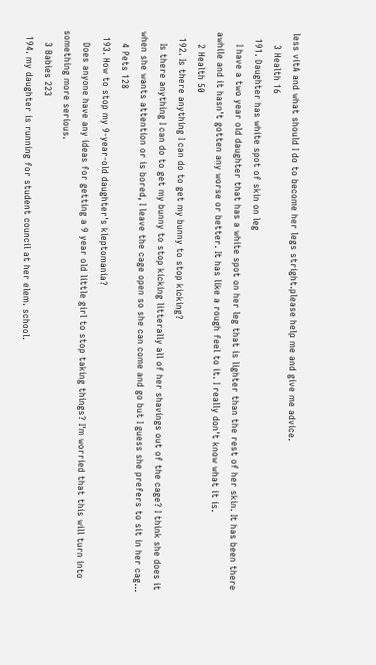less vitA and what should I do to become her legs stright.please help me and give me advice.
    3 Health 16
  191. Daughter has white spot of skin on leg
    I have a two year old daughter that has a white spot on her leg that is lighter than the rest of her skin. It has been there awhile and it hasn't gotten any worse or better. It has like a rough feel to it. I really don't know what it is.
    2 Health 50
  192. Is there anything I can do to get my bunny to stop kicking?
    Is there anything I can do to get my bunny to stop kicking litterally all of her shavings out of the cage? I think she does it when she wants attention or is bored, I leave the cage open so she can come and go but I guess she prefers to sit in her cag...
    4 Pets 128
  193. How to stop my 9-year-old daughter's kleptomania?
    Does anyone have any ideas for getting a 9 year old little girl to stop taking things? I'm worried that this will turn into something more serious.
    3 Babies 223
  194. my daughter is running for student council at her elem. school.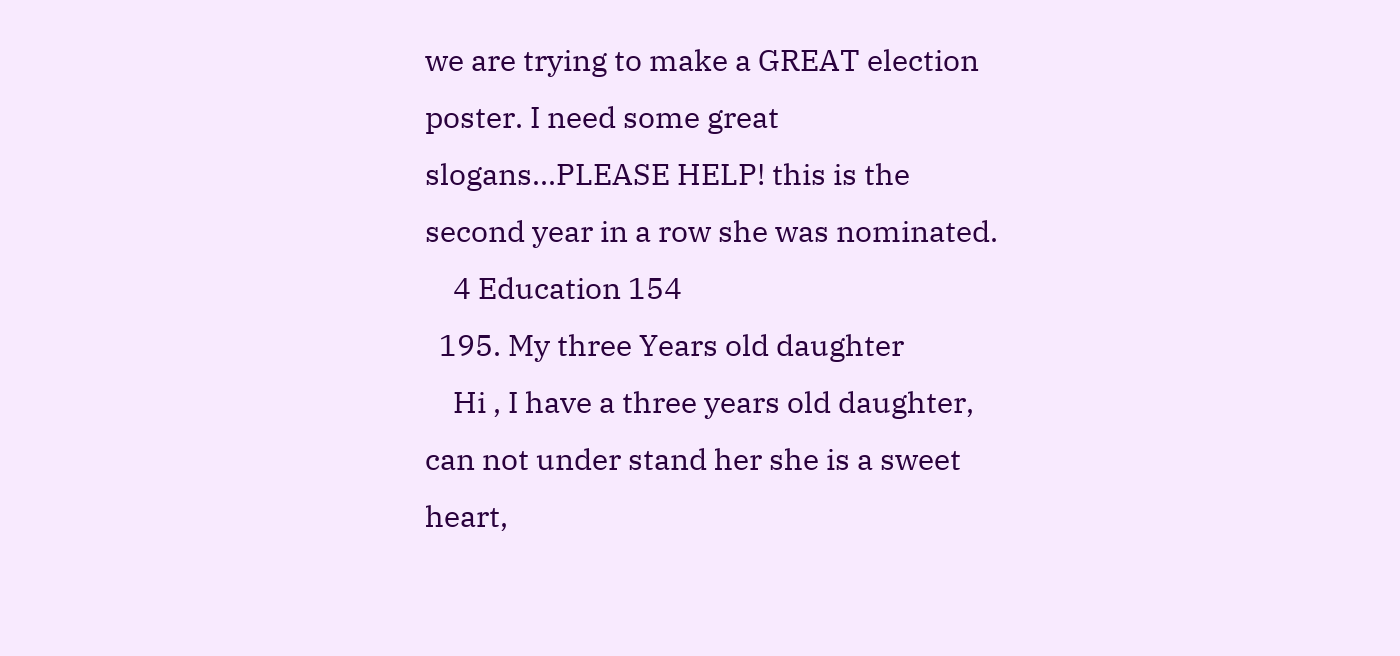we are trying to make a GREAT election poster. I need some great slogans...PLEASE HELP! this is the second year in a row she was nominated.
    4 Education 154
  195. My three Years old daughter
    Hi , I have a three years old daughter, can not under stand her she is a sweet heart,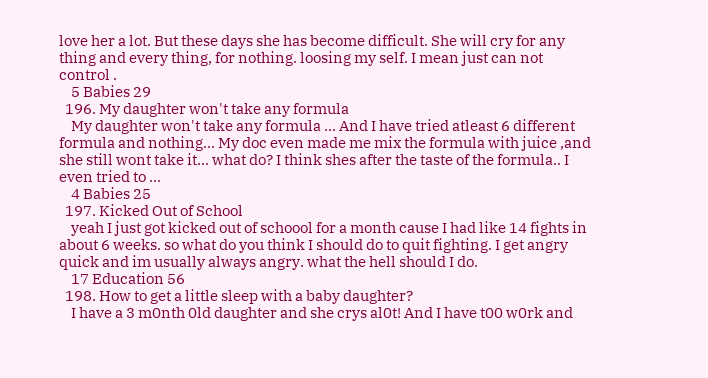love her a lot. But these days she has become difficult. She will cry for any thing and every thing, for nothing. loosing my self. I mean just can not control .
    5 Babies 29
  196. My daughter won't take any formula
    My daughter won't take any formula ... And I have tried atleast 6 different formula and nothing... My doc even made me mix the formula with juice ,and she still wont take it... what do? I think shes after the taste of the formula.. I even tried to ...
    4 Babies 25
  197. Kicked Out of School
    yeah I just got kicked out of schoool for a month cause I had like 14 fights in about 6 weeks. so what do you think I should do to quit fighting. I get angry quick and im usually always angry. what the hell should I do.
    17 Education 56
  198. How to get a little sleep with a baby daughter?
    I have a 3 m0nth 0ld daughter and she crys al0t! And I have t00 w0rk and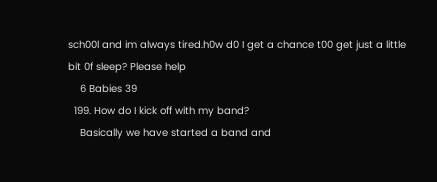sch00l and im always tired.h0w d0 I get a chance t00 get just a little bit 0f sleep? Please help
    6 Babies 39
  199. How do I kick off with my band?
    Basically we have started a band and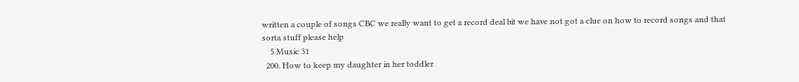written a couple of songs CBC we really want to get a record deal bit we have not got a clue on how to record songs and that sorta stuff please help
    5 Music 31
  200. How to keep my daughter in her toddler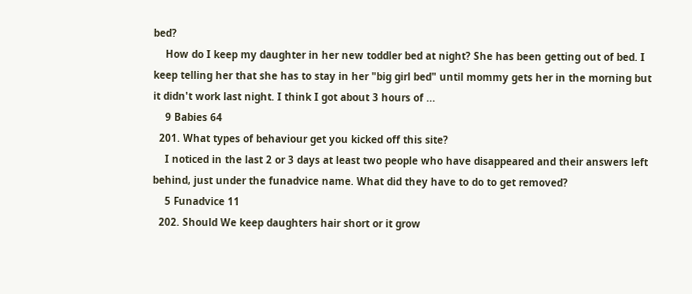bed?
    How do I keep my daughter in her new toddler bed at night? She has been getting out of bed. I keep telling her that she has to stay in her "big girl bed" until mommy gets her in the morning but it didn't work last night. I think I got about 3 hours of ...
    9 Babies 64
  201. What types of behaviour get you kicked off this site?
    I noticed in the last 2 or 3 days at least two people who have disappeared and their answers left behind, just under the funadvice name. What did they have to do to get removed?
    5 Funadvice 11
  202. Should We keep daughters hair short or it grow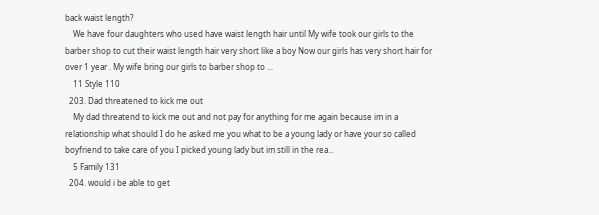back waist length?
    We have four daughters who used have waist length hair until My wife took our girls to the barber shop to cut their waist length hair very short like a boy Now our girls has very short hair for over 1 year . My wife bring our girls to barber shop to ...
    11 Style 110
  203. Dad threatened to kick me out
    My dad threatend to kick me out and not pay for anything for me again because im in a relationship what should I do he asked me you what to be a young lady or have your so called boyfriend to take care of you I picked young lady but im still in the rea...
    5 Family 131
  204. would i be able to get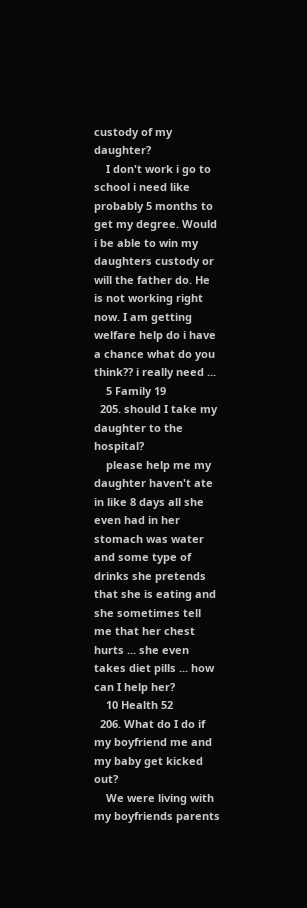custody of my daughter?
    I don't work i go to school i need like probably 5 months to get my degree. Would i be able to win my daughters custody or will the father do. He is not working right now. I am getting welfare help do i have a chance what do you think?? i really need ...
    5 Family 19
  205. should I take my daughter to the hospital?
    please help me my daughter haven't ate in like 8 days all she even had in her stomach was water and some type of drinks she pretends that she is eating and she sometimes tell me that her chest hurts ... she even takes diet pills ... how can I help her?
    10 Health 52
  206. What do I do if my boyfriend me and my baby get kicked out?
    We were living with my boyfriends parents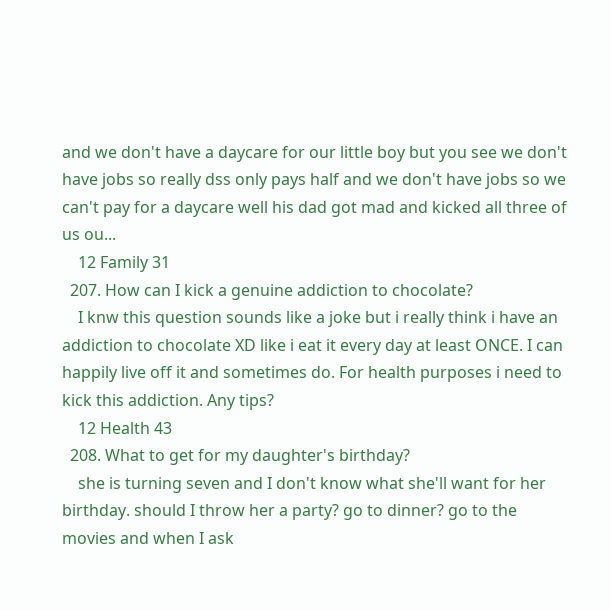and we don't have a daycare for our little boy but you see we don't have jobs so really dss only pays half and we don't have jobs so we can't pay for a daycare well his dad got mad and kicked all three of us ou...
    12 Family 31
  207. How can I kick a genuine addiction to chocolate?
    I knw this question sounds like a joke but i really think i have an addiction to chocolate XD like i eat it every day at least ONCE. I can happily live off it and sometimes do. For health purposes i need to kick this addiction. Any tips?
    12 Health 43
  208. What to get for my daughter's birthday?
    she is turning seven and I don't know what she'll want for her birthday. should I throw her a party? go to dinner? go to the movies and when I ask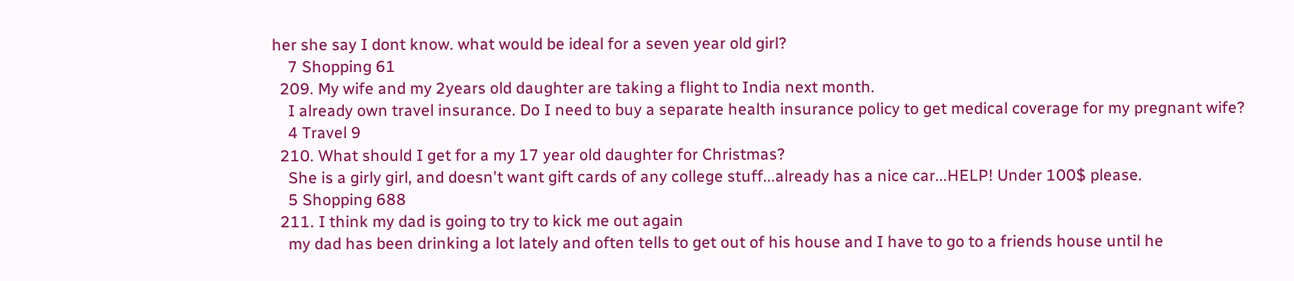her she say I dont know. what would be ideal for a seven year old girl?
    7 Shopping 61
  209. My wife and my 2years old daughter are taking a flight to India next month.
    I already own travel insurance. Do I need to buy a separate health insurance policy to get medical coverage for my pregnant wife?
    4 Travel 9
  210. What should I get for a my 17 year old daughter for Christmas?
    She is a girly girl, and doesn't want gift cards of any college stuff...already has a nice car...HELP! Under 100$ please.
    5 Shopping 688
  211. I think my dad is going to try to kick me out again
    my dad has been drinking a lot lately and often tells to get out of his house and I have to go to a friends house until he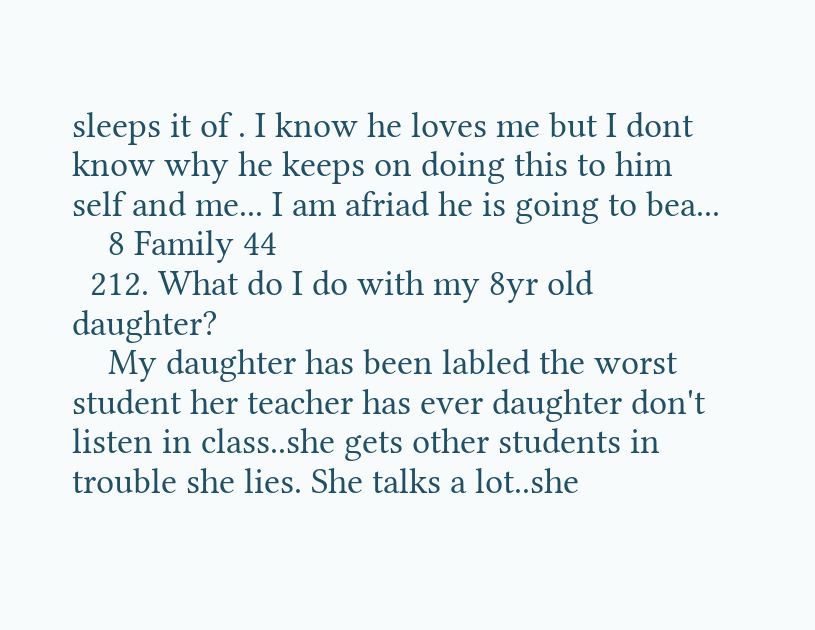sleeps it of . I know he loves me but I dont know why he keeps on doing this to him self and me... I am afriad he is going to bea...
    8 Family 44
  212. What do I do with my 8yr old daughter?
    My daughter has been labled the worst student her teacher has ever daughter don't listen in class..she gets other students in trouble she lies. She talks a lot..she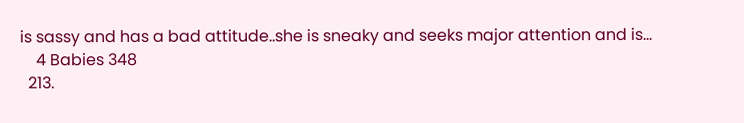is sassy and has a bad attitude..she is sneaky and seeks major attention and is...
    4 Babies 348
  213.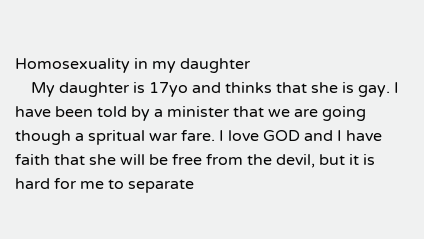Homosexuality in my daughter
    My daughter is 17yo and thinks that she is gay. I have been told by a minister that we are going though a spritual war fare. I love GOD and I have faith that she will be free from the devil, but it is hard for me to separate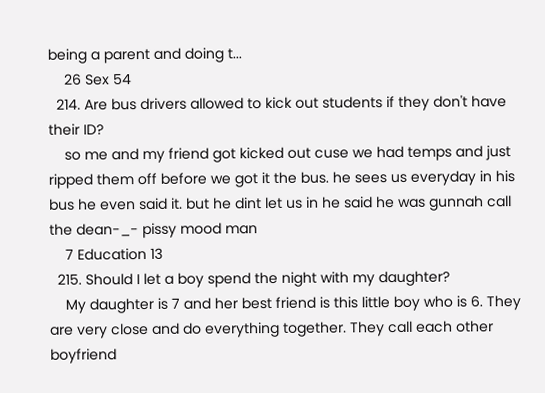being a parent and doing t...
    26 Sex 54
  214. Are bus drivers allowed to kick out students if they don't have their ID?
    so me and my friend got kicked out cuse we had temps and just ripped them off before we got it the bus. he sees us everyday in his bus he even said it. but he dint let us in he said he was gunnah call the dean-_- pissy mood man
    7 Education 13
  215. Should I let a boy spend the night with my daughter?
    My daughter is 7 and her best friend is this little boy who is 6. They are very close and do everything together. They call each other boyfriend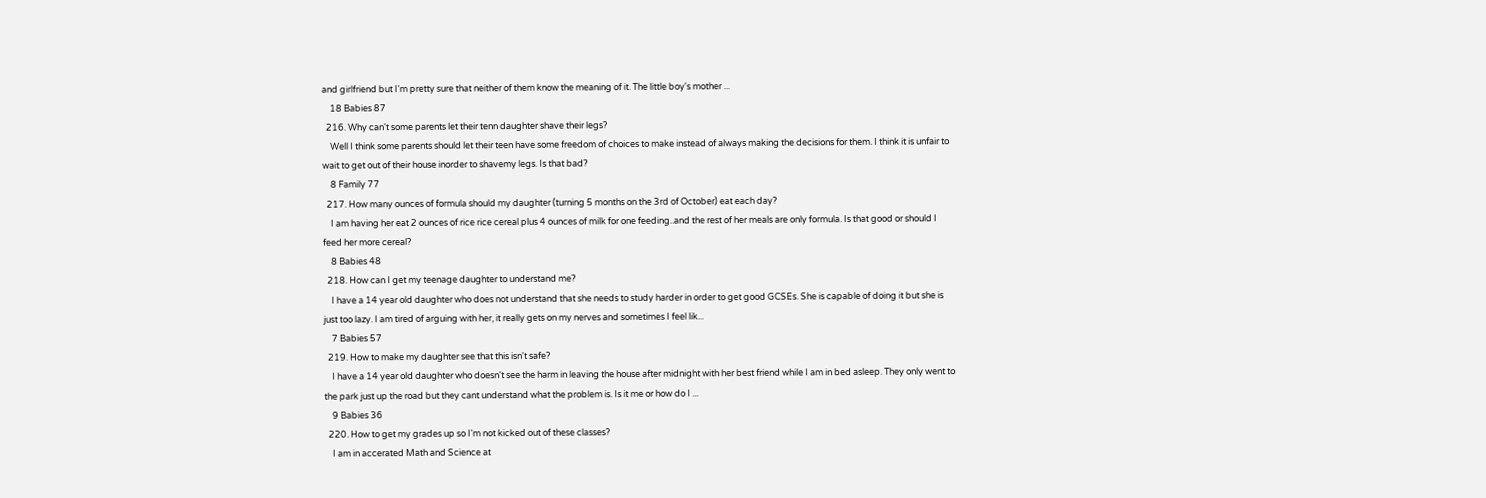and girlfriend but I'm pretty sure that neither of them know the meaning of it. The little boy's mother ...
    18 Babies 87
  216. Why can't some parents let their tenn daughter shave their legs?
    Well I think some parents should let their teen have some freedom of choices to make instead of always making the decisions for them. I think it is unfair to wait to get out of their house inorder to shavemy legs. Is that bad?
    8 Family 77
  217. How many ounces of formula should my daughter (turning 5 months on the 3rd of October) eat each day?
    I am having her eat 2 ounces of rice rice cereal plus 4 ounces of milk for one feeding..and the rest of her meals are only formula. Is that good or should I feed her more cereal?
    8 Babies 48
  218. How can I get my teenage daughter to understand me?
    I have a 14 year old daughter who does not understand that she needs to study harder in order to get good GCSEs. She is capable of doing it but she is just too lazy. I am tired of arguing with her, it really gets on my nerves and sometimes I feel lik...
    7 Babies 57
  219. How to make my daughter see that this isn't safe?
    I have a 14 year old daughter who doesn't see the harm in leaving the house after midnight with her best friend while I am in bed asleep. They only went to the park just up the road but they cant understand what the problem is. Is it me or how do I ...
    9 Babies 36
  220. How to get my grades up so I'm not kicked out of these classes?
    I am in accerated Math and Science at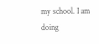my school. I am doing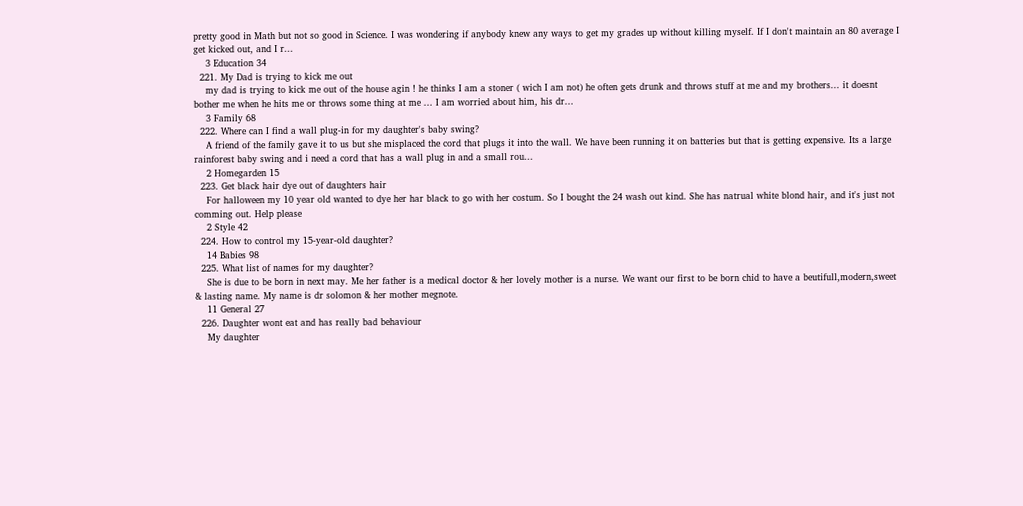pretty good in Math but not so good in Science. I was wondering if anybody knew any ways to get my grades up without killing myself. If I don't maintain an 80 average I get kicked out, and I r...
    3 Education 34
  221. My Dad is trying to kick me out
    my dad is trying to kick me out of the house agin ! he thinks I am a stoner ( wich I am not) he often gets drunk and throws stuff at me and my brothers... it doesnt bother me when he hits me or throws some thing at me ... I am worried about him, his dr...
    3 Family 68
  222. Where can I find a wall plug-in for my daughter's baby swing?
    A friend of the family gave it to us but she misplaced the cord that plugs it into the wall. We have been running it on batteries but that is getting expensive. Its a large rainforest baby swing and i need a cord that has a wall plug in and a small rou...
    2 Homegarden 15
  223. Get black hair dye out of daughters hair
    For halloween my 10 year old wanted to dye her har black to go with her costum. So I bought the 24 wash out kind. She has natrual white blond hair, and it's just not comming out. Help please
    2 Style 42
  224. How to control my 15-year-old daughter?
    14 Babies 98
  225. What list of names for my daughter?
    She is due to be born in next may. Me her father is a medical doctor & her lovely mother is a nurse. We want our first to be born chid to have a beutifull,modern,sweet & lasting name. My name is dr solomon & her mother megnote.
    11 General 27
  226. Daughter wont eat and has really bad behaviour
    My daughter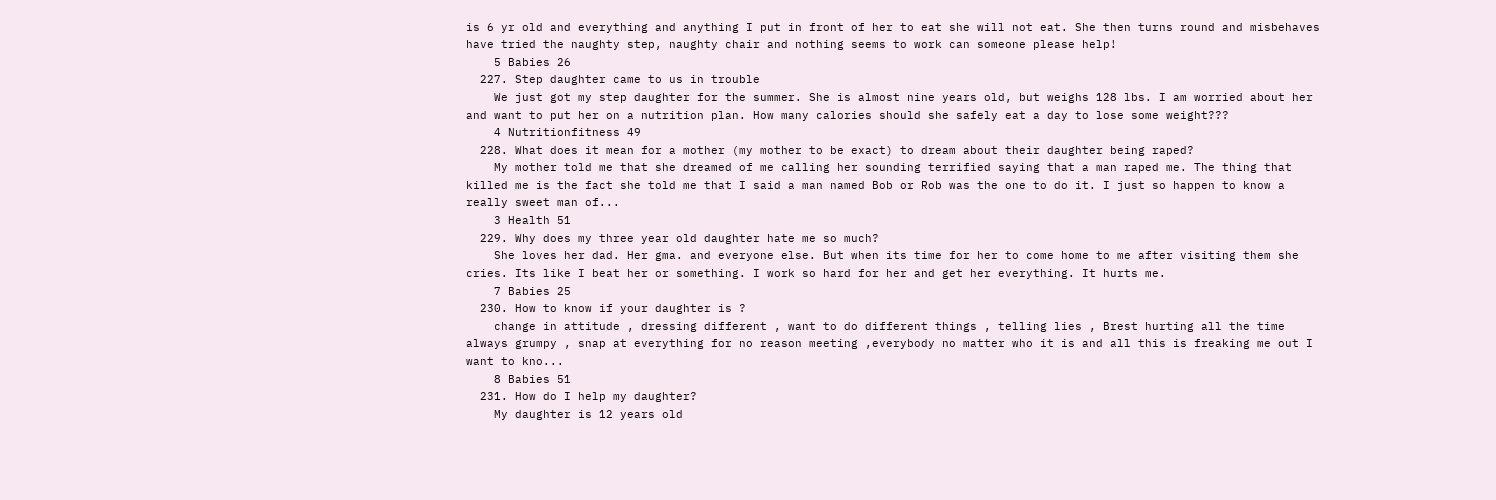is 6 yr old and everything and anything I put in front of her to eat she will not eat. She then turns round and misbehaves have tried the naughty step, naughty chair and nothing seems to work can someone please help!
    5 Babies 26
  227. Step daughter came to us in trouble
    We just got my step daughter for the summer. She is almost nine years old, but weighs 128 lbs. I am worried about her and want to put her on a nutrition plan. How many calories should she safely eat a day to lose some weight???
    4 Nutritionfitness 49
  228. What does it mean for a mother (my mother to be exact) to dream about their daughter being raped?
    My mother told me that she dreamed of me calling her sounding terrified saying that a man raped me. The thing that killed me is the fact she told me that I said a man named Bob or Rob was the one to do it. I just so happen to know a really sweet man of...
    3 Health 51
  229. Why does my three year old daughter hate me so much?
    She loves her dad. Her gma. and everyone else. But when its time for her to come home to me after visiting them she cries. Its like I beat her or something. I work so hard for her and get her everything. It hurts me.
    7 Babies 25
  230. How to know if your daughter is ?
    change in attitude , dressing different , want to do different things , telling lies , Brest hurting all the time always grumpy , snap at everything for no reason meeting ,everybody no matter who it is and all this is freaking me out I want to kno...
    8 Babies 51
  231. How do I help my daughter?
    My daughter is 12 years old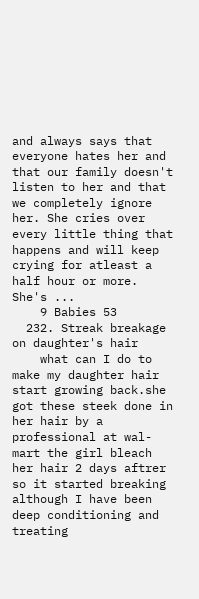and always says that everyone hates her and that our family doesn't listen to her and that we completely ignore her. She cries over every little thing that happens and will keep crying for atleast a half hour or more. She's ...
    9 Babies 53
  232. Streak breakage on daughter's hair
    what can I do to make my daughter hair start growing back.she got these steek done in her hair by a professional at wal-mart the girl bleach her hair 2 days aftrer so it started breaking although I have been deep conditioning and treating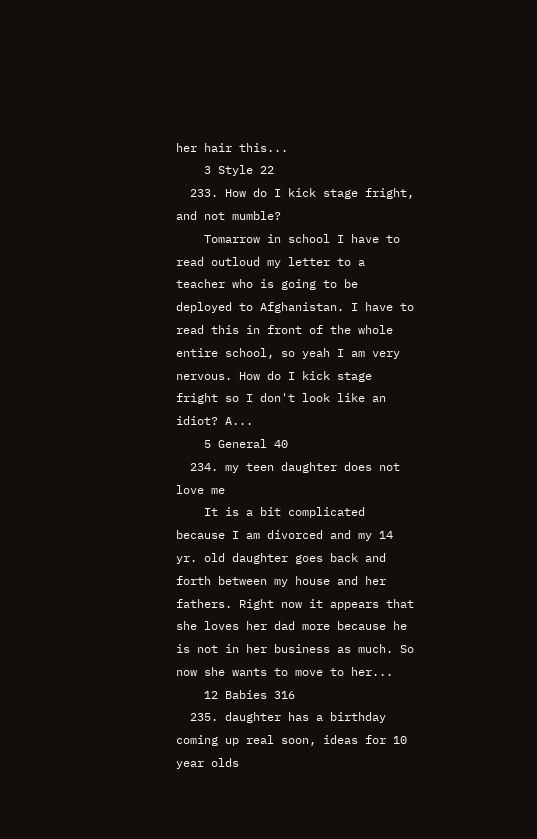her hair this...
    3 Style 22
  233. How do I kick stage fright, and not mumble?
    Tomarrow in school I have to read outloud my letter to a teacher who is going to be deployed to Afghanistan. I have to read this in front of the whole entire school, so yeah I am very nervous. How do I kick stage fright so I don't look like an idiot? A...
    5 General 40
  234. my teen daughter does not love me
    It is a bit complicated because I am divorced and my 14 yr. old daughter goes back and forth between my house and her fathers. Right now it appears that she loves her dad more because he is not in her business as much. So now she wants to move to her...
    12 Babies 316
  235. daughter has a birthday coming up real soon, ideas for 10 year olds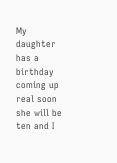My daughter has a birthday coming up real soon she will be ten and I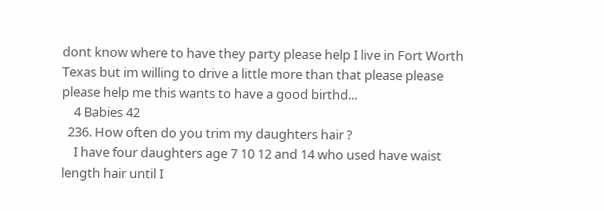dont know where to have they party please help I live in Fort Worth Texas but im willing to drive a little more than that please please please help me this wants to have a good birthd...
    4 Babies 42
  236. How often do you trim my daughters hair ?
    I have four daughters age 7 10 12 and 14 who used have waist length hair until I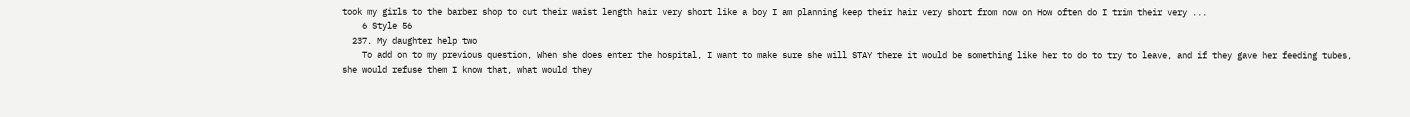took my girls to the barber shop to cut their waist length hair very short like a boy I am planning keep their hair very short from now on How often do I trim their very ...
    6 Style 56
  237. My daughter help two
    To add on to my previous question, When she does enter the hospital, I want to make sure she will STAY there it would be something like her to do to try to leave, and if they gave her feeding tubes, she would refuse them I know that, what would they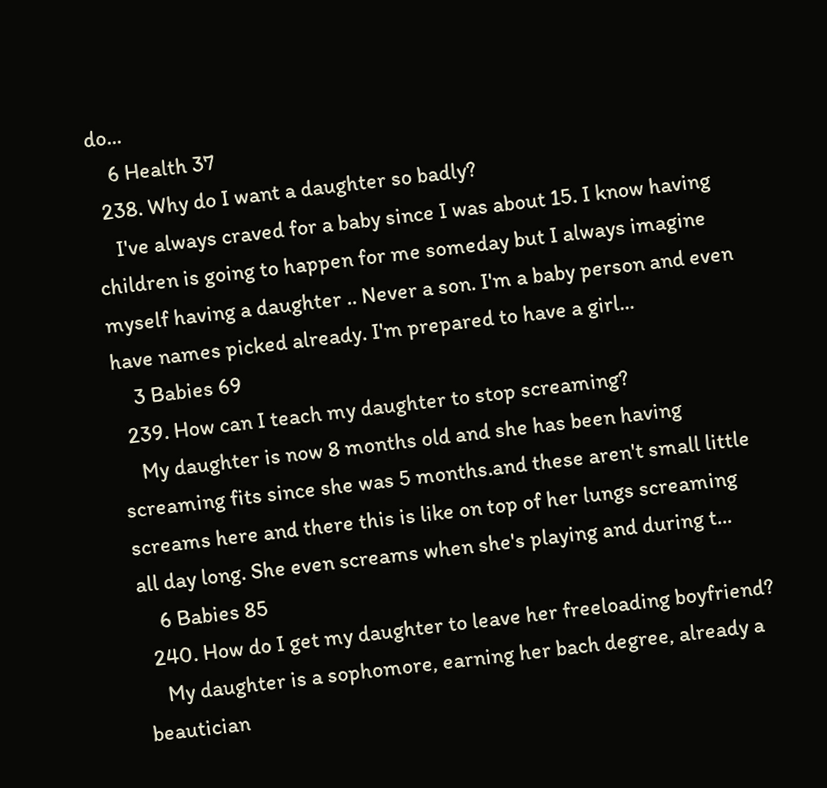do...
    6 Health 37
  238. Why do I want a daughter so badly?
    I've always craved for a baby since I was about 15. I know having children is going to happen for me someday but I always imagine myself having a daughter .. Never a son. I'm a baby person and even have names picked already. I'm prepared to have a girl...
    3 Babies 69
  239. How can I teach my daughter to stop screaming?
    My daughter is now 8 months old and she has been having screaming fits since she was 5 months.and these aren't small little screams here and there this is like on top of her lungs screaming all day long. She even screams when she's playing and during t...
    6 Babies 85
  240. How do I get my daughter to leave her freeloading boyfriend?
    My daughter is a sophomore, earning her bach degree, already a beautician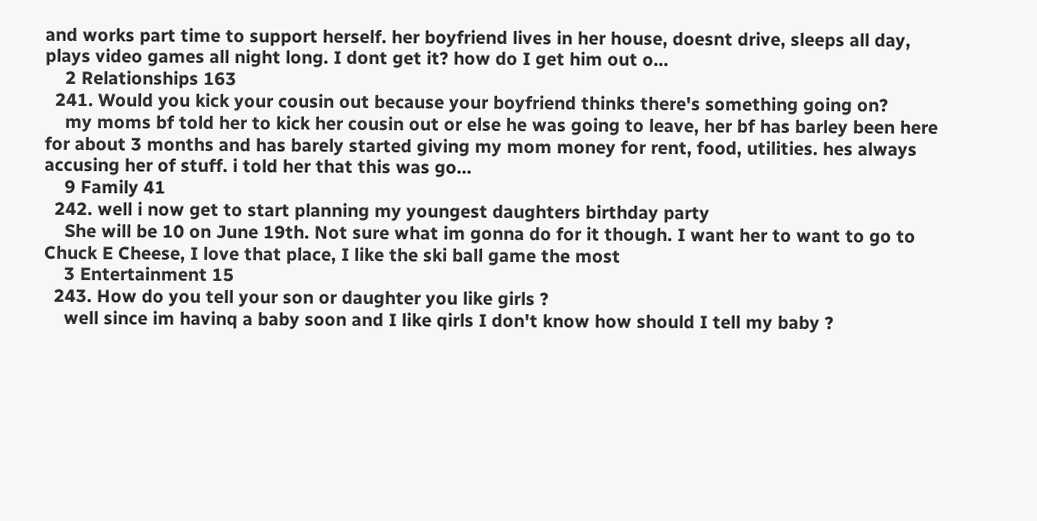and works part time to support herself. her boyfriend lives in her house, doesnt drive, sleeps all day, plays video games all night long. I dont get it? how do I get him out o...
    2 Relationships 163
  241. Would you kick your cousin out because your boyfriend thinks there's something going on?
    my moms bf told her to kick her cousin out or else he was going to leave, her bf has barley been here for about 3 months and has barely started giving my mom money for rent, food, utilities. hes always accusing her of stuff. i told her that this was go...
    9 Family 41
  242. well i now get to start planning my youngest daughters birthday party
    She will be 10 on June 19th. Not sure what im gonna do for it though. I want her to want to go to Chuck E Cheese, I love that place, I like the ski ball game the most
    3 Entertainment 15
  243. How do you tell your son or daughter you like girls ?
    well since im havinq a baby soon and I like qirls I don't know how should I tell my baby ?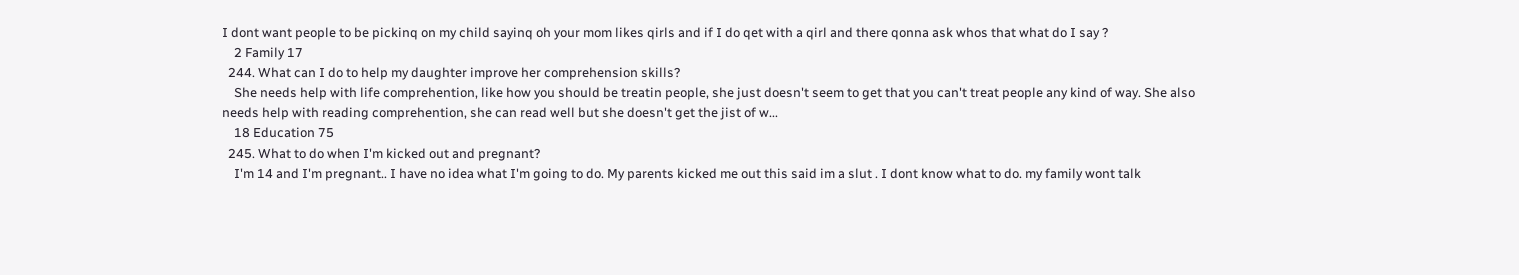I dont want people to be pickinq on my child sayinq oh your mom likes qirls and if I do qet with a qirl and there qonna ask whos that what do I say ?
    2 Family 17
  244. What can I do to help my daughter improve her comprehension skills?
    She needs help with life comprehention, like how you should be treatin people, she just doesn't seem to get that you can't treat people any kind of way. She also needs help with reading comprehention, she can read well but she doesn't get the jist of w...
    18 Education 75
  245. What to do when I'm kicked out and pregnant?
    I'm 14 and I'm pregnant.. I have no idea what I'm going to do. My parents kicked me out this said im a slut . I dont know what to do. my family wont talk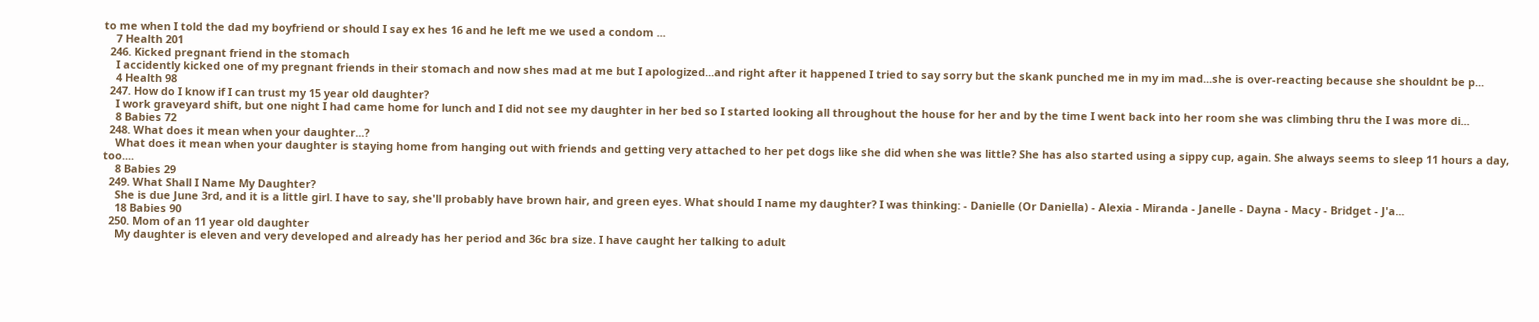to me when I told the dad my boyfriend or should I say ex hes 16 and he left me we used a condom ...
    7 Health 201
  246. Kicked pregnant friend in the stomach
    I accidently kicked one of my pregnant friends in their stomach and now shes mad at me but I apologized...and right after it happened I tried to say sorry but the skank punched me in my im mad...she is over-reacting because she shouldnt be p...
    4 Health 98
  247. How do I know if I can trust my 15 year old daughter?
    I work graveyard shift, but one night I had came home for lunch and I did not see my daughter in her bed so I started looking all throughout the house for her and by the time I went back into her room she was climbing thru the I was more di...
    8 Babies 72
  248. What does it mean when your daughter...?
    What does it mean when your daughter is staying home from hanging out with friends and getting very attached to her pet dogs like she did when she was little? She has also started using a sippy cup, again. She always seems to sleep 11 hours a day, too....
    8 Babies 29
  249. What Shall I Name My Daughter?
    She is due June 3rd, and it is a little girl. I have to say, she'll probably have brown hair, and green eyes. What should I name my daughter? I was thinking: - Danielle (Or Daniella) - Alexia - Miranda - Janelle - Dayna - Macy - Bridget - J'a...
    18 Babies 90
  250. Mom of an 11 year old daughter
    My daughter is eleven and very developed and already has her period and 36c bra size. I have caught her talking to adult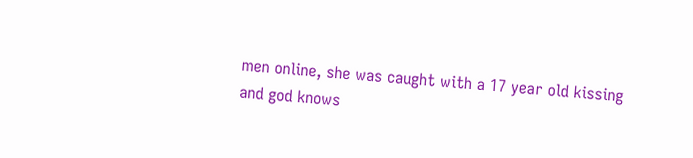men online, she was caught with a 17 year old kissing and god knows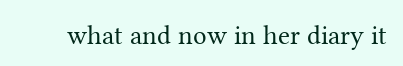what and now in her diary it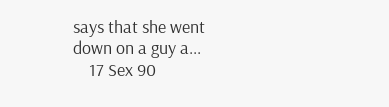says that she went down on a guy a...
    17 Sex 90